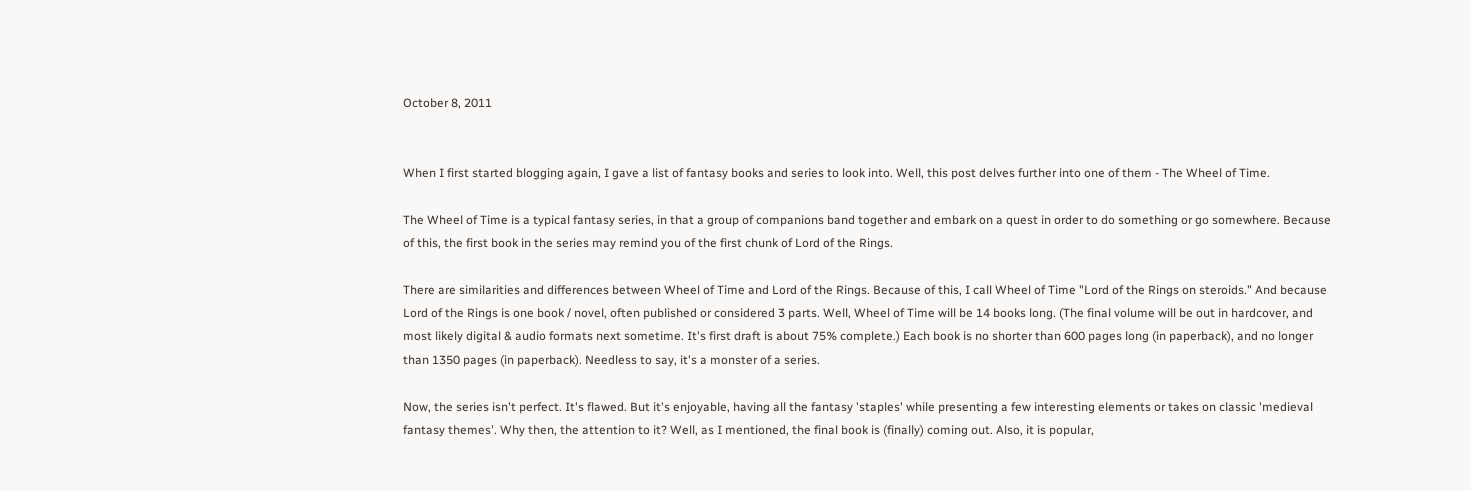October 8, 2011


When I first started blogging again, I gave a list of fantasy books and series to look into. Well, this post delves further into one of them - The Wheel of Time.

The Wheel of Time is a typical fantasy series, in that a group of companions band together and embark on a quest in order to do something or go somewhere. Because of this, the first book in the series may remind you of the first chunk of Lord of the Rings.

There are similarities and differences between Wheel of Time and Lord of the Rings. Because of this, I call Wheel of Time "Lord of the Rings on steroids." And because Lord of the Rings is one book / novel, often published or considered 3 parts. Well, Wheel of Time will be 14 books long. (The final volume will be out in hardcover, and most likely digital & audio formats next sometime. It's first draft is about 75% complete.) Each book is no shorter than 600 pages long (in paperback), and no longer than 1350 pages (in paperback). Needless to say, it's a monster of a series.

Now, the series isn't perfect. It's flawed. But it's enjoyable, having all the fantasy 'staples' while presenting a few interesting elements or takes on classic 'medieval fantasy themes'. Why then, the attention to it? Well, as I mentioned, the final book is (finally) coming out. Also, it is popular,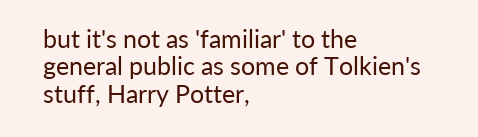but it's not as 'familiar' to the general public as some of Tolkien's stuff, Harry Potter,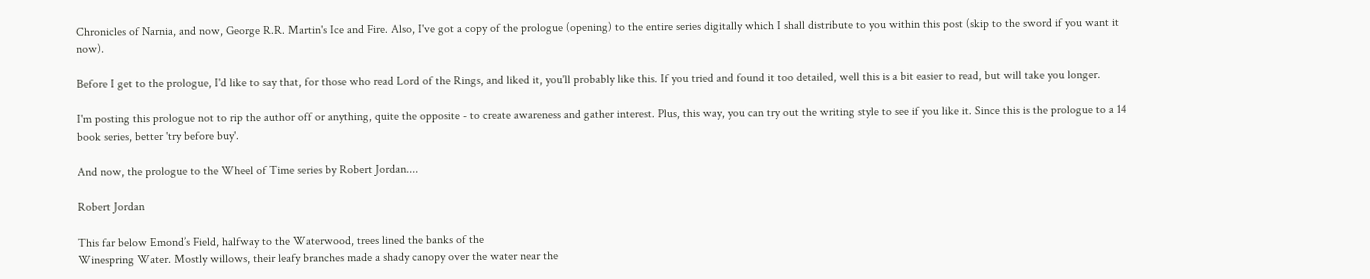Chronicles of Narnia, and now, George R.R. Martin's Ice and Fire. Also, I've got a copy of the prologue (opening) to the entire series digitally which I shall distribute to you within this post (skip to the sword if you want it now).

Before I get to the prologue, I'd like to say that, for those who read Lord of the Rings, and liked it, you'll probably like this. If you tried and found it too detailed, well this is a bit easier to read, but will take you longer.

I'm posting this prologue not to rip the author off or anything, quite the opposite - to create awareness and gather interest. Plus, this way, you can try out the writing style to see if you like it. Since this is the prologue to a 14 book series, better 'try before buy'.

And now, the prologue to the Wheel of Time series by Robert Jordan....

Robert Jordan

This far below Emond’s Field, halfway to the Waterwood, trees lined the banks of the
Winespring Water. Mostly willows, their leafy branches made a shady canopy over the water near the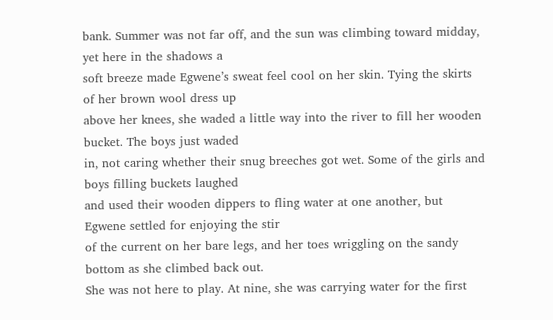bank. Summer was not far off, and the sun was climbing toward midday, yet here in the shadows a
soft breeze made Egwene’s sweat feel cool on her skin. Tying the skirts of her brown wool dress up
above her knees, she waded a little way into the river to fill her wooden bucket. The boys just waded
in, not caring whether their snug breeches got wet. Some of the girls and boys filling buckets laughed
and used their wooden dippers to fling water at one another, but Egwene settled for enjoying the stir
of the current on her bare legs, and her toes wriggling on the sandy bottom as she climbed back out.
She was not here to play. At nine, she was carrying water for the first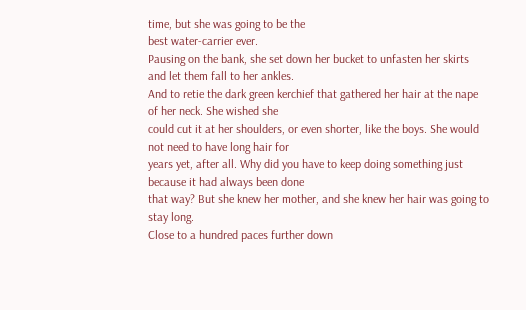time, but she was going to be the
best water-carrier ever.
Pausing on the bank, she set down her bucket to unfasten her skirts and let them fall to her ankles.
And to retie the dark green kerchief that gathered her hair at the nape of her neck. She wished she
could cut it at her shoulders, or even shorter, like the boys. She would not need to have long hair for
years yet, after all. Why did you have to keep doing something just because it had always been done
that way? But she knew her mother, and she knew her hair was going to stay long.
Close to a hundred paces further down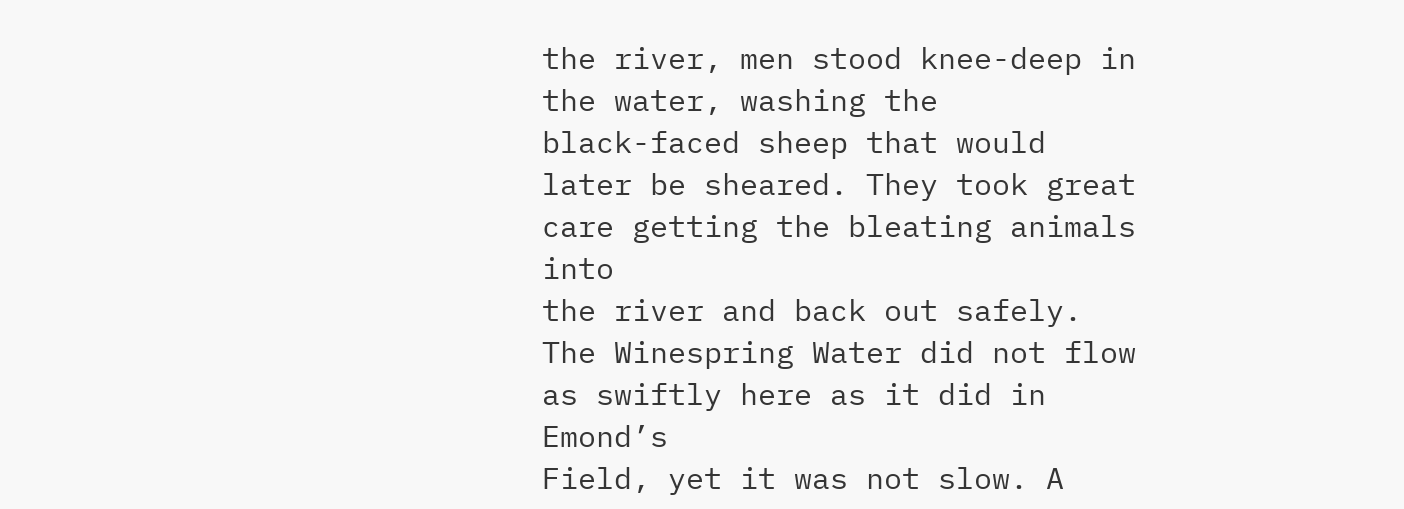the river, men stood knee-deep in the water, washing the
black-faced sheep that would later be sheared. They took great care getting the bleating animals into
the river and back out safely. The Winespring Water did not flow as swiftly here as it did in Emond’s
Field, yet it was not slow. A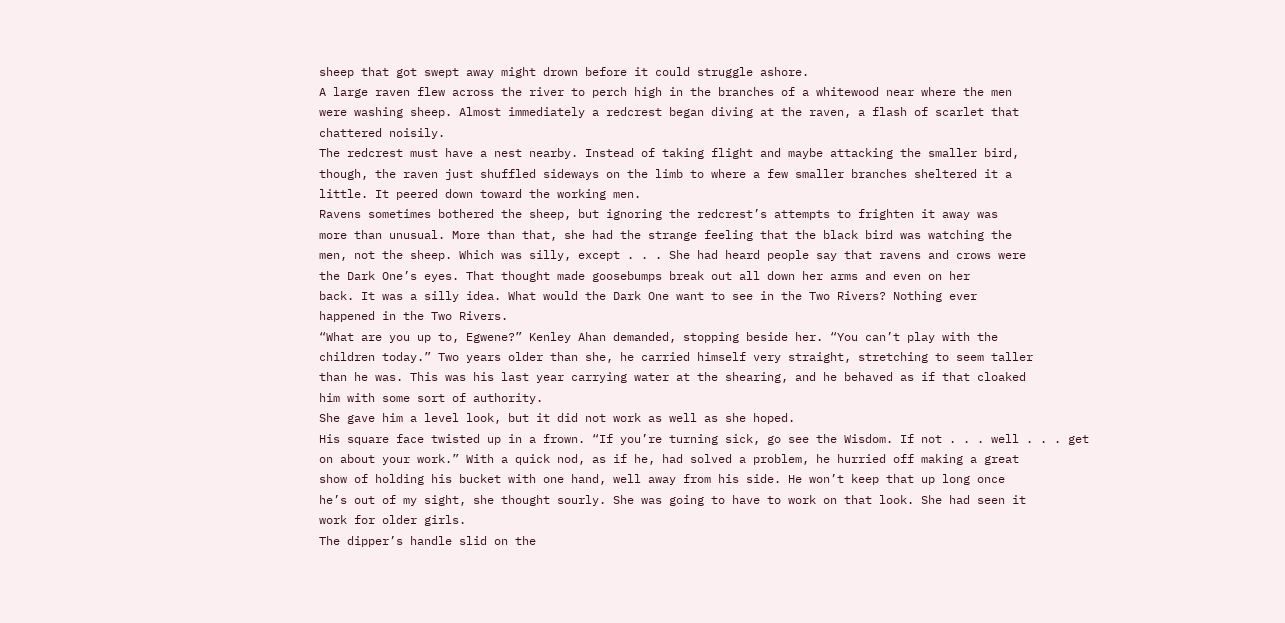sheep that got swept away might drown before it could struggle ashore.
A large raven flew across the river to perch high in the branches of a whitewood near where the men
were washing sheep. Almost immediately a redcrest began diving at the raven, a flash of scarlet that
chattered noisily.
The redcrest must have a nest nearby. Instead of taking flight and maybe attacking the smaller bird,
though, the raven just shuffled sideways on the limb to where a few smaller branches sheltered it a
little. It peered down toward the working men.
Ravens sometimes bothered the sheep, but ignoring the redcrest’s attempts to frighten it away was
more than unusual. More than that, she had the strange feeling that the black bird was watching the
men, not the sheep. Which was silly, except . . . She had heard people say that ravens and crows were
the Dark One’s eyes. That thought made goosebumps break out all down her arms and even on her
back. It was a silly idea. What would the Dark One want to see in the Two Rivers? Nothing ever
happened in the Two Rivers.
“What are you up to, Egwene?” Kenley Ahan demanded, stopping beside her. “You can’t play with the
children today.” Two years older than she, he carried himself very straight, stretching to seem taller
than he was. This was his last year carrying water at the shearing, and he behaved as if that cloaked
him with some sort of authority.
She gave him a level look, but it did not work as well as she hoped.
His square face twisted up in a frown. “If you’re turning sick, go see the Wisdom. If not . . . well . . . get
on about your work.” With a quick nod, as if he, had solved a problem, he hurried off making a great
show of holding his bucket with one hand, well away from his side. He won’t keep that up long once
he’s out of my sight, she thought sourly. She was going to have to work on that look. She had seen it
work for older girls.
The dipper’s handle slid on the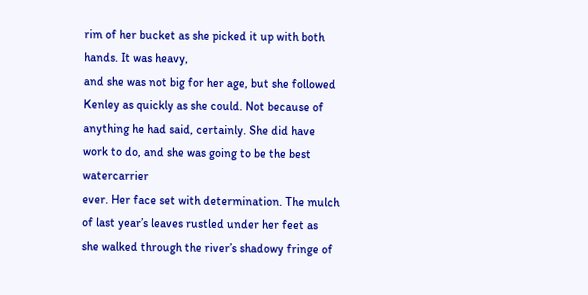rim of her bucket as she picked it up with both hands. It was heavy,
and she was not big for her age, but she followed Kenley as quickly as she could. Not because of
anything he had said, certainly. She did have work to do, and she was going to be the best watercarrier
ever. Her face set with determination. The mulch of last year’s leaves rustled under her feet as
she walked through the river’s shadowy fringe of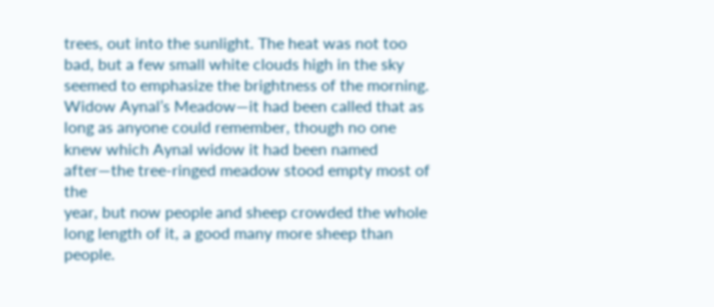trees, out into the sunlight. The heat was not too
bad, but a few small white clouds high in the sky seemed to emphasize the brightness of the morning.
Widow Aynal’s Meadow—it had been called that as long as anyone could remember, though no one
knew which Aynal widow it had been named after—the tree-ringed meadow stood empty most of the
year, but now people and sheep crowded the whole long length of it, a good many more sheep than
people.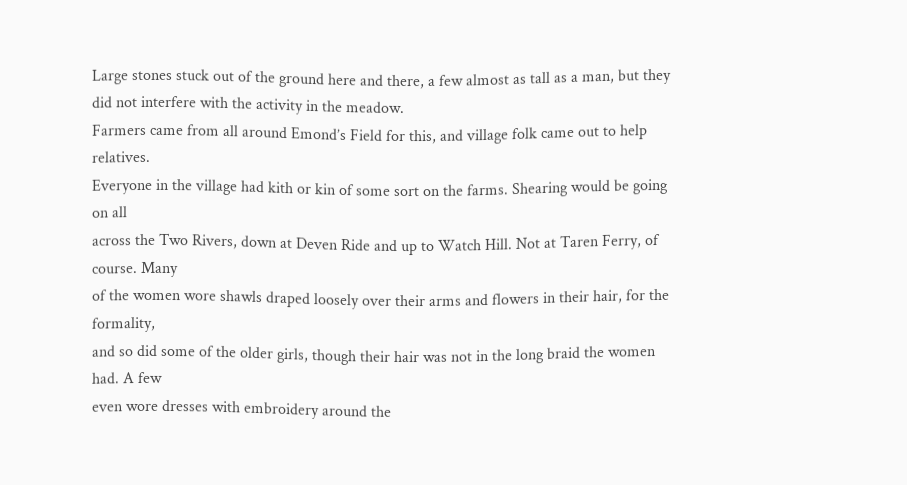Large stones stuck out of the ground here and there, a few almost as tall as a man, but they
did not interfere with the activity in the meadow.
Farmers came from all around Emond’s Field for this, and village folk came out to help relatives.
Everyone in the village had kith or kin of some sort on the farms. Shearing would be going on all
across the Two Rivers, down at Deven Ride and up to Watch Hill. Not at Taren Ferry, of course. Many
of the women wore shawls draped loosely over their arms and flowers in their hair, for the formality,
and so did some of the older girls, though their hair was not in the long braid the women had. A few
even wore dresses with embroidery around the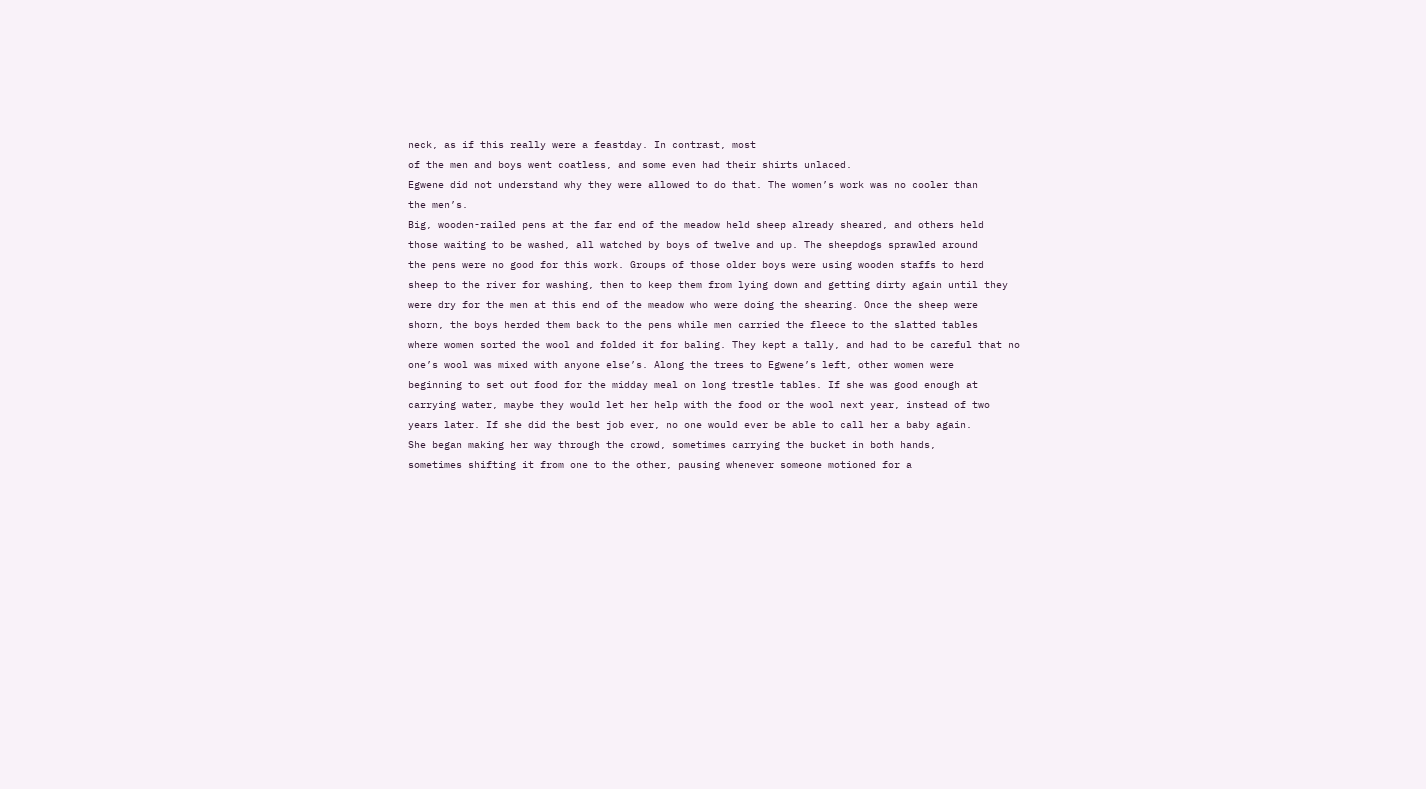neck, as if this really were a feastday. In contrast, most
of the men and boys went coatless, and some even had their shirts unlaced.
Egwene did not understand why they were allowed to do that. The women’s work was no cooler than
the men’s.
Big, wooden-railed pens at the far end of the meadow held sheep already sheared, and others held
those waiting to be washed, all watched by boys of twelve and up. The sheepdogs sprawled around
the pens were no good for this work. Groups of those older boys were using wooden staffs to herd
sheep to the river for washing, then to keep them from lying down and getting dirty again until they
were dry for the men at this end of the meadow who were doing the shearing. Once the sheep were
shorn, the boys herded them back to the pens while men carried the fleece to the slatted tables
where women sorted the wool and folded it for baling. They kept a tally, and had to be careful that no
one’s wool was mixed with anyone else’s. Along the trees to Egwene’s left, other women were
beginning to set out food for the midday meal on long trestle tables. If she was good enough at
carrying water, maybe they would let her help with the food or the wool next year, instead of two
years later. If she did the best job ever, no one would ever be able to call her a baby again.
She began making her way through the crowd, sometimes carrying the bucket in both hands,
sometimes shifting it from one to the other, pausing whenever someone motioned for a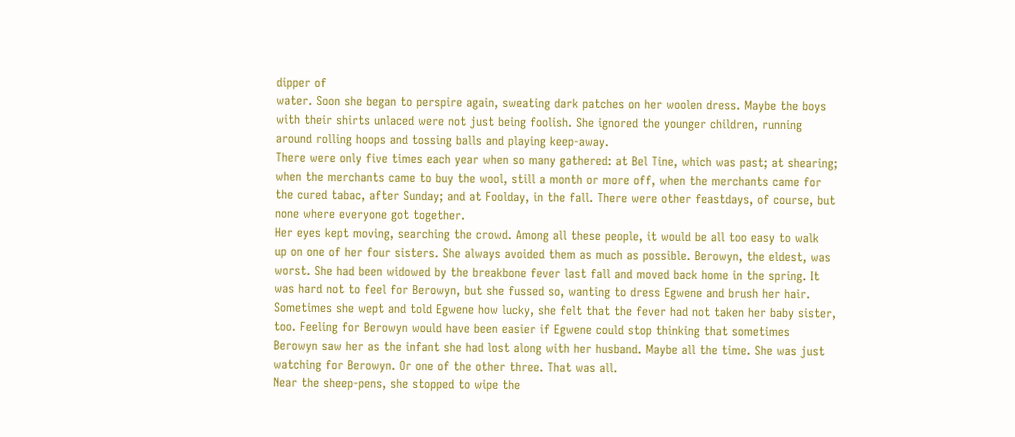dipper of
water. Soon she began to perspire again, sweating dark patches on her woolen dress. Maybe the boys
with their shirts unlaced were not just being foolish. She ignored the younger children, running
around rolling hoops and tossing balls and playing keep-away.
There were only five times each year when so many gathered: at Bel Tine, which was past; at shearing;
when the merchants came to buy the wool, still a month or more off, when the merchants came for
the cured tabac, after Sunday; and at Foolday, in the fall. There were other feastdays, of course, but
none where everyone got together.
Her eyes kept moving, searching the crowd. Among all these people, it would be all too easy to walk
up on one of her four sisters. She always avoided them as much as possible. Berowyn, the eldest, was
worst. She had been widowed by the breakbone fever last fall and moved back home in the spring. It
was hard not to feel for Berowyn, but she fussed so, wanting to dress Egwene and brush her hair.
Sometimes she wept and told Egwene how lucky, she felt that the fever had not taken her baby sister,
too. Feeling for Berowyn would have been easier if Egwene could stop thinking that sometimes
Berowyn saw her as the infant she had lost along with her husband. Maybe all the time. She was just
watching for Berowyn. Or one of the other three. That was all.
Near the sheep-pens, she stopped to wipe the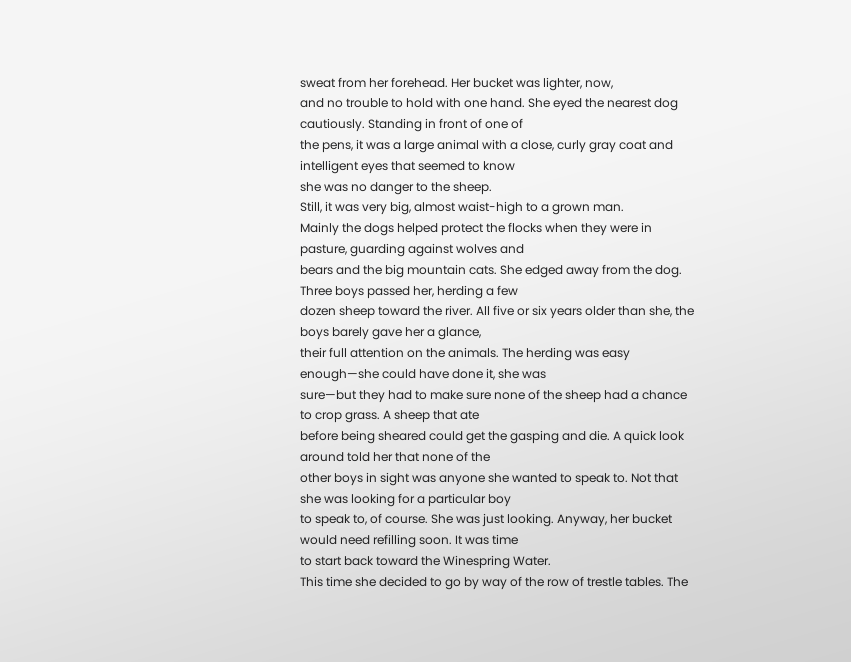sweat from her forehead. Her bucket was lighter, now,
and no trouble to hold with one hand. She eyed the nearest dog cautiously. Standing in front of one of
the pens, it was a large animal with a close, curly gray coat and intelligent eyes that seemed to know
she was no danger to the sheep.
Still, it was very big, almost waist-high to a grown man.
Mainly the dogs helped protect the flocks when they were in pasture, guarding against wolves and
bears and the big mountain cats. She edged away from the dog. Three boys passed her, herding a few
dozen sheep toward the river. All five or six years older than she, the boys barely gave her a glance,
their full attention on the animals. The herding was easy enough—she could have done it, she was
sure—but they had to make sure none of the sheep had a chance to crop grass. A sheep that ate
before being sheared could get the gasping and die. A quick look around told her that none of the
other boys in sight was anyone she wanted to speak to. Not that she was looking for a particular boy
to speak to, of course. She was just looking. Anyway, her bucket would need refilling soon. It was time
to start back toward the Winespring Water.
This time she decided to go by way of the row of trestle tables. The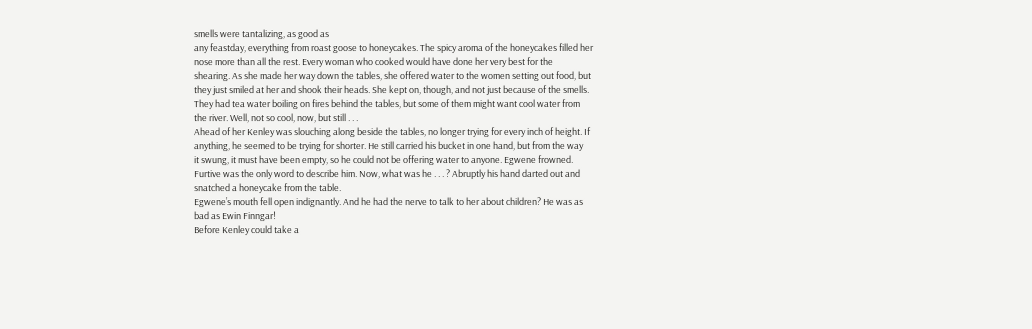smells were tantalizing, as good as
any feastday, everything from roast goose to honeycakes. The spicy aroma of the honeycakes filled her
nose more than all the rest. Every woman who cooked would have done her very best for the
shearing. As she made her way down the tables, she offered water to the women setting out food, but
they just smiled at her and shook their heads. She kept on, though, and not just because of the smells.
They had tea water boiling on fires behind the tables, but some of them might want cool water from
the river. Well, not so cool, now, but still . . .
Ahead of her Kenley was slouching along beside the tables, no longer trying for every inch of height. If
anything, he seemed to be trying for shorter. He still carried his bucket in one hand, but from the way
it swung, it must have been empty, so he could not be offering water to anyone. Egwene frowned.
Furtive was the only word to describe him. Now, what was he . . . ? Abruptly his hand darted out and
snatched a honeycake from the table.
Egwene’s mouth fell open indignantly. And he had the nerve to talk to her about children? He was as
bad as Ewin Finngar!
Before Kenley could take a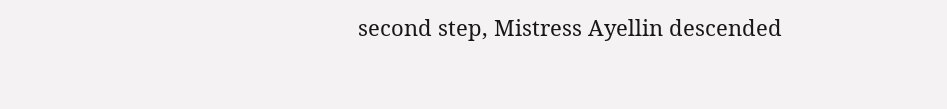second step, Mistress Ayellin descended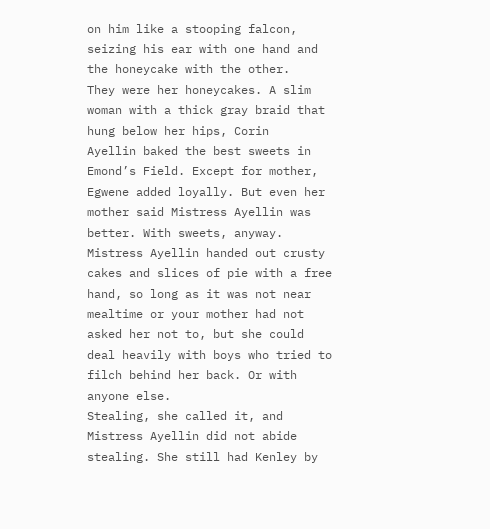on him like a stooping falcon,
seizing his ear with one hand and the honeycake with the other.
They were her honeycakes. A slim woman with a thick gray braid that hung below her hips, Corin
Ayellin baked the best sweets in Emond’s Field. Except for mother, Egwene added loyally. But even her
mother said Mistress Ayellin was better. With sweets, anyway. Mistress Ayellin handed out crusty
cakes and slices of pie with a free hand, so long as it was not near mealtime or your mother had not
asked her not to, but she could deal heavily with boys who tried to filch behind her back. Or with
anyone else.
Stealing, she called it, and Mistress Ayellin did not abide stealing. She still had Kenley by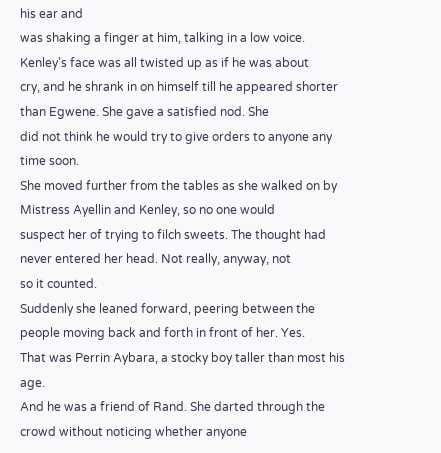his ear and
was shaking a finger at him, talking in a low voice. Kenley’s face was all twisted up as if he was about
cry, and he shrank in on himself till he appeared shorter than Egwene. She gave a satisfied nod. She
did not think he would try to give orders to anyone any time soon.
She moved further from the tables as she walked on by Mistress Ayellin and Kenley, so no one would
suspect her of trying to filch sweets. The thought had never entered her head. Not really, anyway, not
so it counted.
Suddenly she leaned forward, peering between the people moving back and forth in front of her. Yes.
That was Perrin Aybara, a stocky boy taller than most his age.
And he was a friend of Rand. She darted through the crowd without noticing whether anyone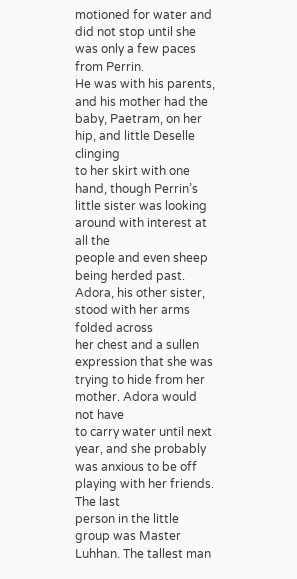motioned for water and did not stop until she was only a few paces from Perrin.
He was with his parents, and his mother had the baby, Paetram, on her hip, and little Deselle clinging
to her skirt with one hand, though Perrin’s little sister was looking around with interest at all the
people and even sheep being herded past. Adora, his other sister, stood with her arms folded across
her chest and a sullen expression that she was trying to hide from her mother. Adora would not have
to carry water until next year, and she probably was anxious to be off playing with her friends. The last
person in the little group was Master Luhhan. The tallest man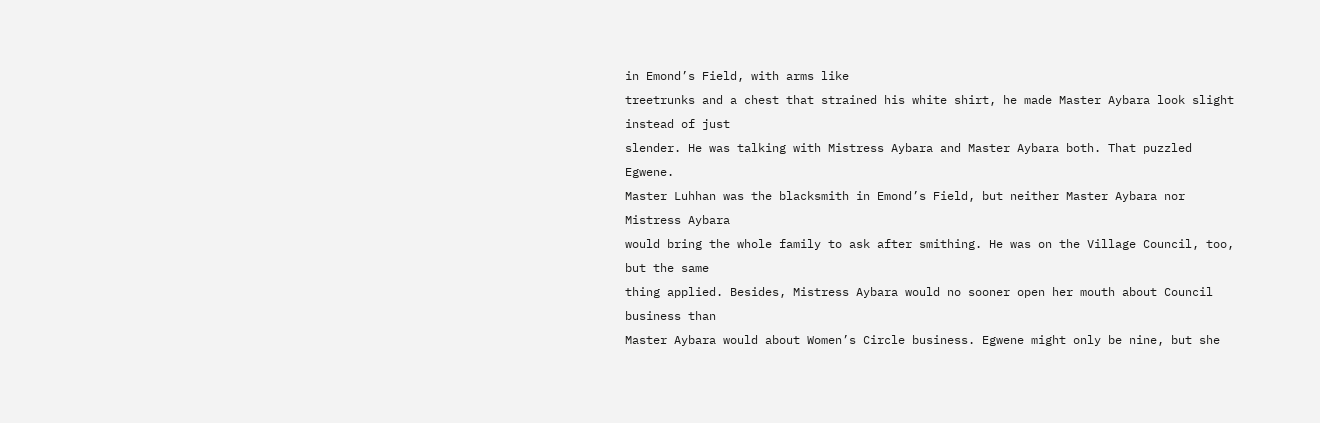in Emond’s Field, with arms like
treetrunks and a chest that strained his white shirt, he made Master Aybara look slight instead of just
slender. He was talking with Mistress Aybara and Master Aybara both. That puzzled Egwene.
Master Luhhan was the blacksmith in Emond’s Field, but neither Master Aybara nor Mistress Aybara
would bring the whole family to ask after smithing. He was on the Village Council, too, but the same
thing applied. Besides, Mistress Aybara would no sooner open her mouth about Council business than
Master Aybara would about Women’s Circle business. Egwene might only be nine, but she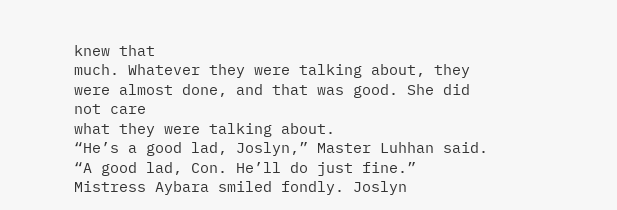knew that
much. Whatever they were talking about, they were almost done, and that was good. She did not care
what they were talking about.
“He’s a good lad, Joslyn,” Master Luhhan said. “A good lad, Con. He’ll do just fine.”
Mistress Aybara smiled fondly. Joslyn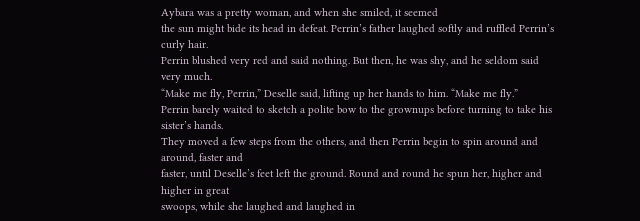Aybara was a pretty woman, and when she smiled, it seemed
the sun might bide its head in defeat. Perrin’s father laughed softly and ruffled Perrin’s curly hair.
Perrin blushed very red and said nothing. But then, he was shy, and he seldom said very much.
“Make me fly, Perrin,” Deselle said, lifting up her hands to him. “Make me fly.”
Perrin barely waited to sketch a polite bow to the grownups before turning to take his sister’s hands.
They moved a few steps from the others, and then Perrin begin to spin around and around, faster and
faster, until Deselle’s feet left the ground. Round and round he spun her, higher and higher in great
swoops, while she laughed and laughed in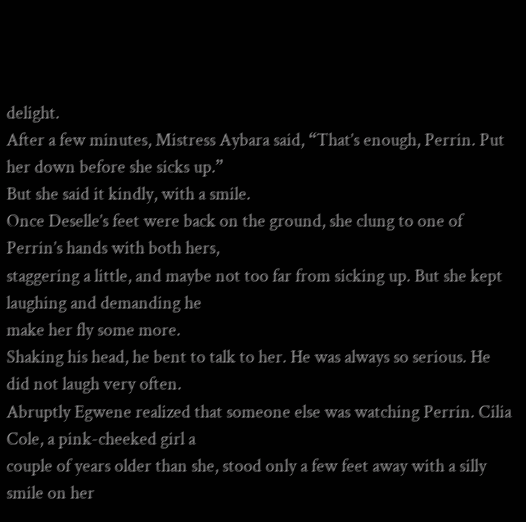delight.
After a few minutes, Mistress Aybara said, “That’s enough, Perrin. Put her down before she sicks up.”
But she said it kindly, with a smile.
Once Deselle’s feet were back on the ground, she clung to one of Perrin’s hands with both hers,
staggering a little, and maybe not too far from sicking up. But she kept laughing and demanding he
make her fly some more.
Shaking his head, he bent to talk to her. He was always so serious. He did not laugh very often.
Abruptly Egwene realized that someone else was watching Perrin. Cilia Cole, a pink-cheeked girl a
couple of years older than she, stood only a few feet away with a silly smile on her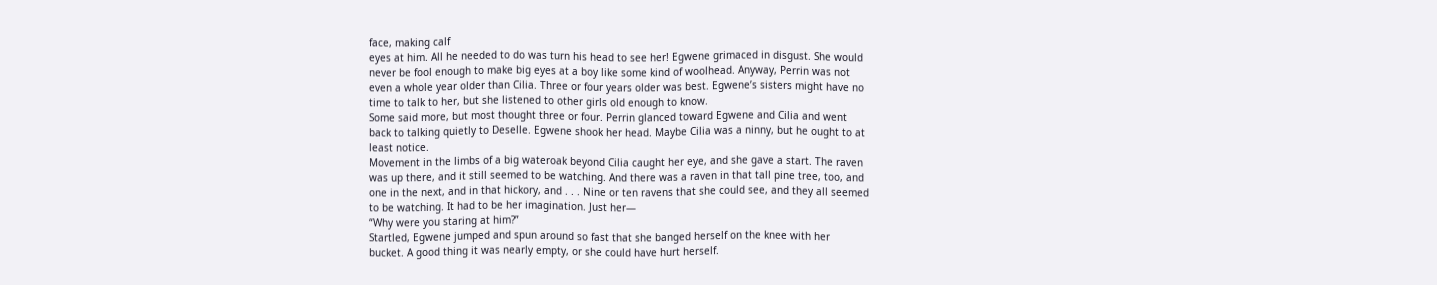face, making calf
eyes at him. All he needed to do was turn his head to see her! Egwene grimaced in disgust. She would
never be fool enough to make big eyes at a boy like some kind of woolhead. Anyway, Perrin was not
even a whole year older than Cilia. Three or four years older was best. Egwene’s sisters might have no
time to talk to her, but she listened to other girls old enough to know.
Some said more, but most thought three or four. Perrin glanced toward Egwene and Cilia and went
back to talking quietly to Deselle. Egwene shook her head. Maybe Cilia was a ninny, but he ought to at
least notice.
Movement in the limbs of a big wateroak beyond Cilia caught her eye, and she gave a start. The raven
was up there, and it still seemed to be watching. And there was a raven in that tall pine tree, too, and
one in the next, and in that hickory, and . . . Nine or ten ravens that she could see, and they all seemed
to be watching. It had to be her imagination. Just her—
“Why were you staring at him?”
Startled, Egwene jumped and spun around so fast that she banged herself on the knee with her
bucket. A good thing it was nearly empty, or she could have hurt herself.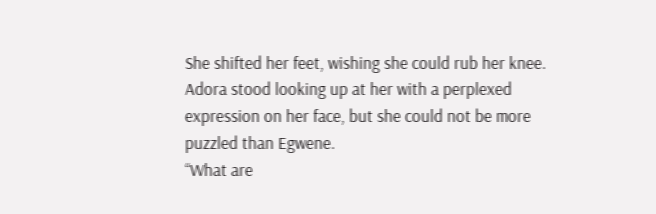She shifted her feet, wishing she could rub her knee.
Adora stood looking up at her with a perplexed expression on her face, but she could not be more
puzzled than Egwene.
“What are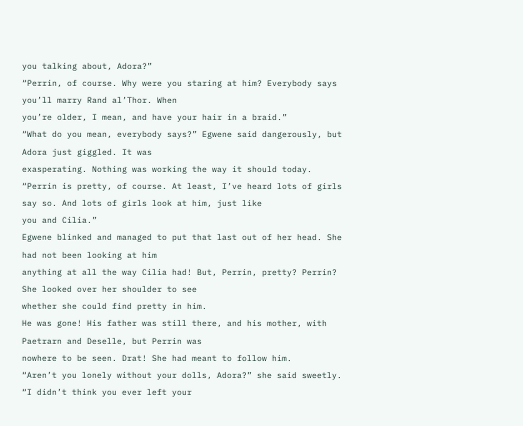you talking about, Adora?”
“Perrin, of course. Why were you staring at him? Everybody says you’ll marry Rand al’Thor. When
you’re older, I mean, and have your hair in a braid.”
“What do you mean, everybody says?” Egwene said dangerously, but Adora just giggled. It was
exasperating. Nothing was working the way it should today.
“Perrin is pretty, of course. At least, I’ve heard lots of girls say so. And lots of girls look at him, just like
you and Cilia.”
Egwene blinked and managed to put that last out of her head. She had not been looking at him
anything at all the way Cilia had! But, Perrin, pretty? Perrin? She looked over her shoulder to see
whether she could find pretty in him.
He was gone! His father was still there, and his mother, with Paetrarn and Deselle, but Perrin was
nowhere to be seen. Drat! She had meant to follow him.
“Aren’t you lonely without your dolls, Adora?” she said sweetly. “I didn’t think you ever left your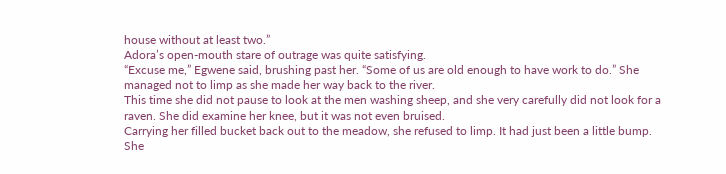house without at least two.”
Adora’s open-mouth stare of outrage was quite satisfying.
“Excuse me,” Egwene said, brushing past her. “Some of us are old enough to have work to do.” She
managed not to limp as she made her way back to the river.
This time she did not pause to look at the men washing sheep, and she very carefully did not look for a
raven. She did examine her knee, but it was not even bruised.
Carrying her filled bucket back out to the meadow, she refused to limp. It had just been a little bump.
She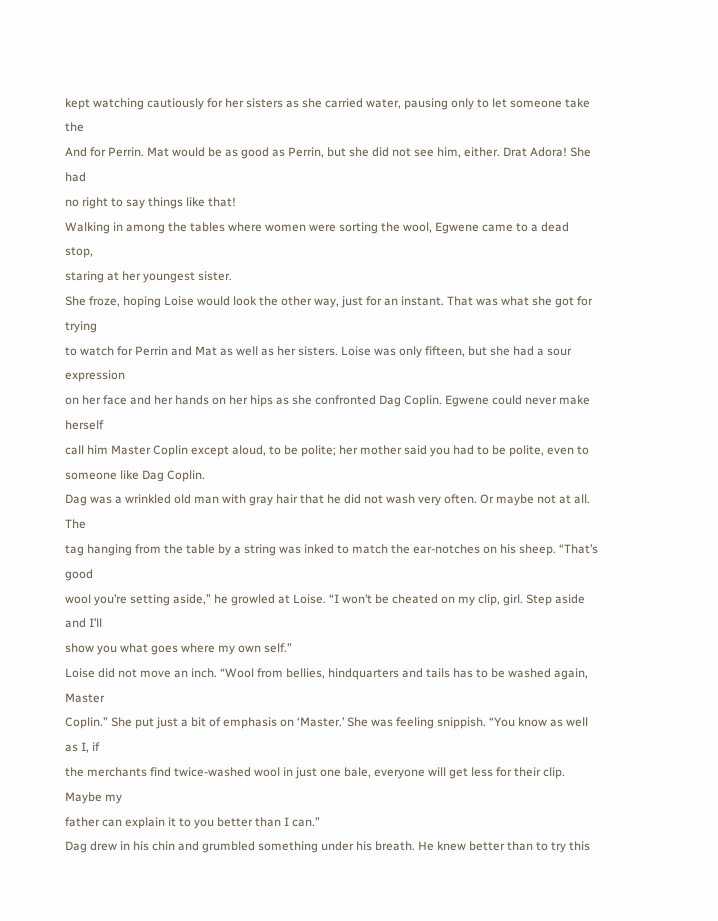kept watching cautiously for her sisters as she carried water, pausing only to let someone take the
And for Perrin. Mat would be as good as Perrin, but she did not see him, either. Drat Adora! She had
no right to say things like that!
Walking in among the tables where women were sorting the wool, Egwene came to a dead stop,
staring at her youngest sister.
She froze, hoping Loise would look the other way, just for an instant. That was what she got for trying
to watch for Perrin and Mat as well as her sisters. Loise was only fifteen, but she had a sour expression
on her face and her hands on her hips as she confronted Dag Coplin. Egwene could never make herself
call him Master Coplin except aloud, to be polite; her mother said you had to be polite, even to
someone like Dag Coplin.
Dag was a wrinkled old man with gray hair that he did not wash very often. Or maybe not at all. The
tag hanging from the table by a string was inked to match the ear-notches on his sheep. “That’s good
wool you’re setting aside,” he growled at Loise. “I won’t be cheated on my clip, girl. Step aside and I’ll
show you what goes where my own self.”
Loise did not move an inch. “Wool from bellies, hindquarters and tails has to be washed again, Master
Coplin.” She put just a bit of emphasis on ‘Master.’ She was feeling snippish. “You know as well as I, if
the merchants find twice-washed wool in just one bale, everyone will get less for their clip. Maybe my
father can explain it to you better than I can.”
Dag drew in his chin and grumbled something under his breath. He knew better than to try this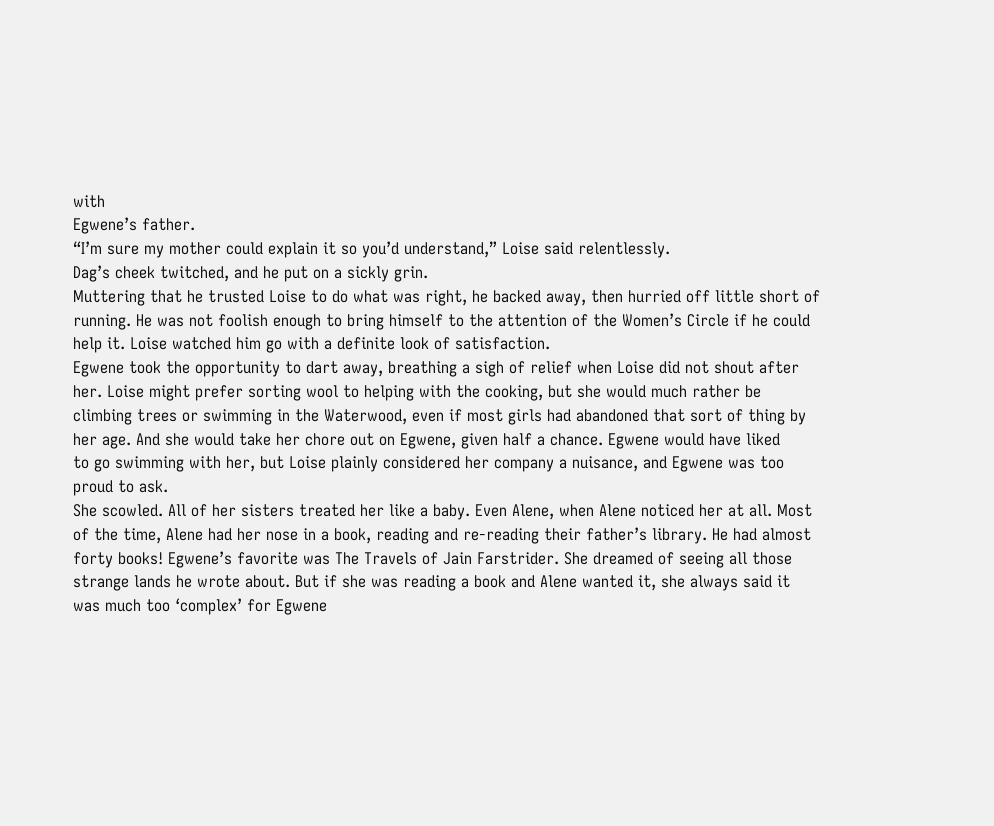with
Egwene’s father.
“I’m sure my mother could explain it so you’d understand,” Loise said relentlessly.
Dag’s cheek twitched, and he put on a sickly grin.
Muttering that he trusted Loise to do what was right, he backed away, then hurried off little short of
running. He was not foolish enough to bring himself to the attention of the Women’s Circle if he could
help it. Loise watched him go with a definite look of satisfaction.
Egwene took the opportunity to dart away, breathing a sigh of relief when Loise did not shout after
her. Loise might prefer sorting wool to helping with the cooking, but she would much rather be
climbing trees or swimming in the Waterwood, even if most girls had abandoned that sort of thing by
her age. And she would take her chore out on Egwene, given half a chance. Egwene would have liked
to go swimming with her, but Loise plainly considered her company a nuisance, and Egwene was too
proud to ask.
She scowled. All of her sisters treated her like a baby. Even Alene, when Alene noticed her at all. Most
of the time, Alene had her nose in a book, reading and re-reading their father’s library. He had almost
forty books! Egwene’s favorite was The Travels of Jain Farstrider. She dreamed of seeing all those
strange lands he wrote about. But if she was reading a book and Alene wanted it, she always said it
was much too ‘complex’ for Egwene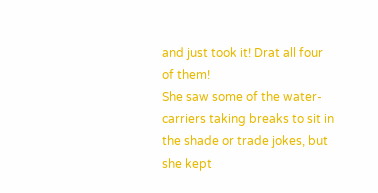and just took it! Drat all four of them!
She saw some of the water-carriers taking breaks to sit in the shade or trade jokes, but she kept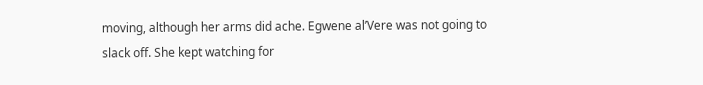moving, although her arms did ache. Egwene al’Vere was not going to slack off. She kept watching for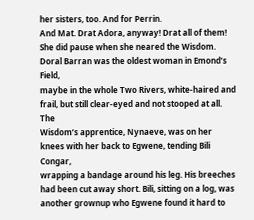her sisters, too. And for Perrin.
And Mat. Drat Adora, anyway! Drat all of them!
She did pause when she neared the Wisdom. Doral Barran was the oldest woman in Emond’s Field,
maybe in the whole Two Rivers, white-haired and frail, but still clear-eyed and not stooped at all. The
Wisdom’s apprentice, Nynaeve, was on her knees with her back to Egwene, tending Bili Congar,
wrapping a bandage around his leg. His breeches had been cut away short. Bili, sitting on a log, was
another grownup who Egwene found it hard to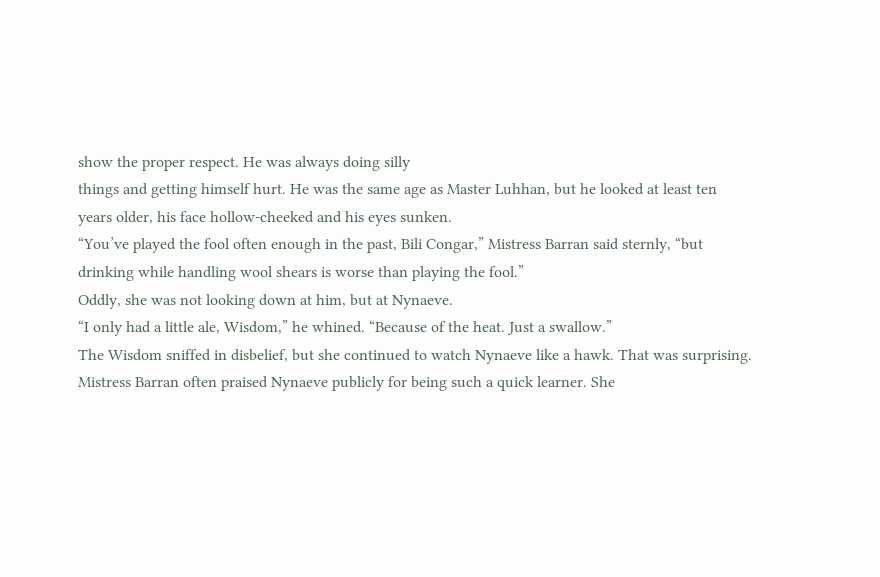show the proper respect. He was always doing silly
things and getting himself hurt. He was the same age as Master Luhhan, but he looked at least ten
years older, his face hollow-cheeked and his eyes sunken.
“You’ve played the fool often enough in the past, Bili Congar,” Mistress Barran said sternly, “but
drinking while handling wool shears is worse than playing the fool.”
Oddly, she was not looking down at him, but at Nynaeve.
“I only had a little ale, Wisdom,” he whined. “Because of the heat. Just a swallow.”
The Wisdom sniffed in disbelief, but she continued to watch Nynaeve like a hawk. That was surprising.
Mistress Barran often praised Nynaeve publicly for being such a quick learner. She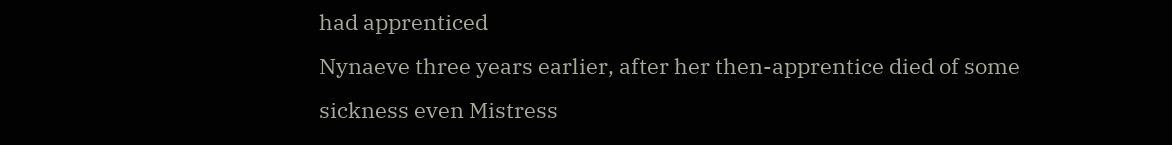had apprenticed
Nynaeve three years earlier, after her then-apprentice died of some sickness even Mistress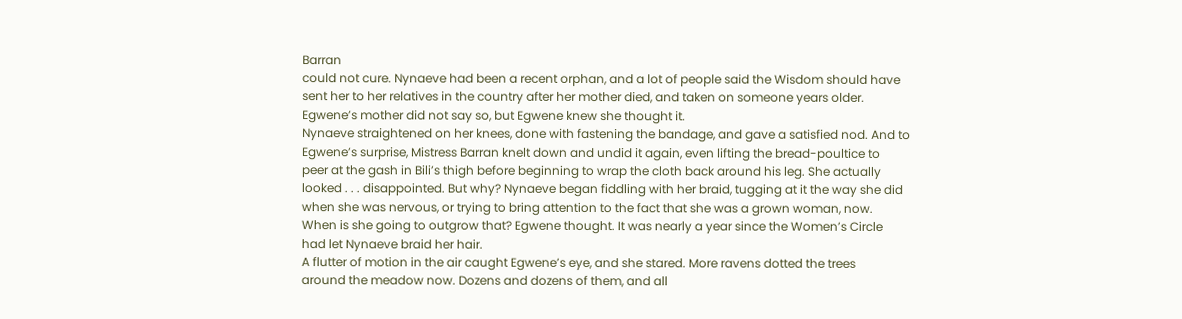Barran
could not cure. Nynaeve had been a recent orphan, and a lot of people said the Wisdom should have
sent her to her relatives in the country after her mother died, and taken on someone years older.
Egwene’s mother did not say so, but Egwene knew she thought it.
Nynaeve straightened on her knees, done with fastening the bandage, and gave a satisfied nod. And to
Egwene’s surprise, Mistress Barran knelt down and undid it again, even lifting the bread-poultice to
peer at the gash in Bili’s thigh before beginning to wrap the cloth back around his leg. She actually
looked . . . disappointed. But why? Nynaeve began fiddling with her braid, tugging at it the way she did
when she was nervous, or trying to bring attention to the fact that she was a grown woman, now.
When is she going to outgrow that? Egwene thought. It was nearly a year since the Women’s Circle
had let Nynaeve braid her hair.
A flutter of motion in the air caught Egwene’s eye, and she stared. More ravens dotted the trees
around the meadow now. Dozens and dozens of them, and all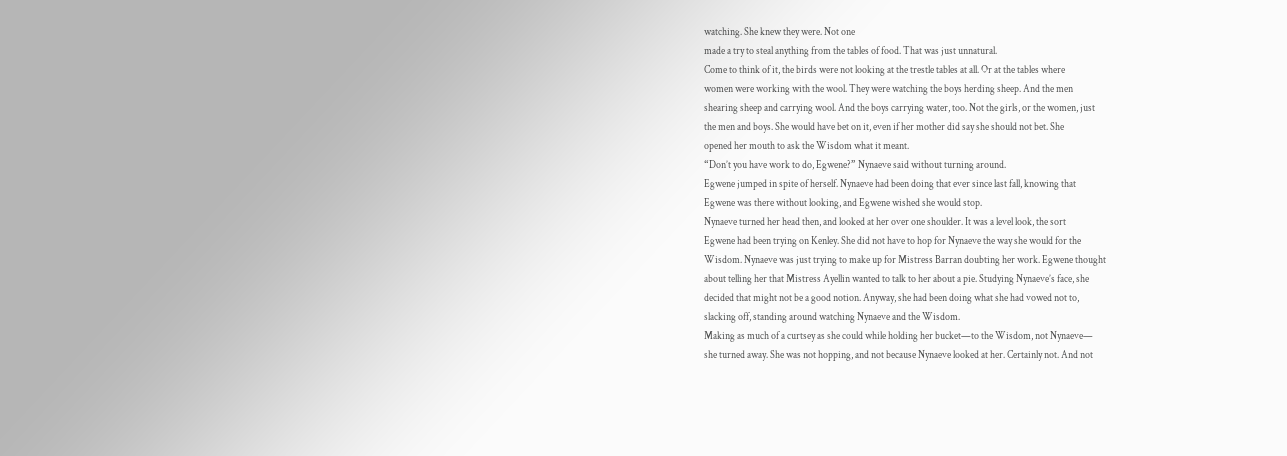watching. She knew they were. Not one
made a try to steal anything from the tables of food. That was just unnatural.
Come to think of it, the birds were not looking at the trestle tables at all. Or at the tables where
women were working with the wool. They were watching the boys herding sheep. And the men
shearing sheep and carrying wool. And the boys carrying water, too. Not the girls, or the women, just
the men and boys. She would have bet on it, even if her mother did say she should not bet. She
opened her mouth to ask the Wisdom what it meant.
“Don’t you have work to do, Egwene?” Nynaeve said without turning around.
Egwene jumped in spite of herself. Nynaeve had been doing that ever since last fall, knowing that
Egwene was there without looking, and Egwene wished she would stop.
Nynaeve turned her head then, and looked at her over one shoulder. It was a level look, the sort
Egwene had been trying on Kenley. She did not have to hop for Nynaeve the way she would for the
Wisdom. Nynaeve was just trying to make up for Mistress Barran doubting her work. Egwene thought
about telling her that Mistress Ayellin wanted to talk to her about a pie. Studying Nynaeve’s face, she
decided that might not be a good notion. Anyway, she had been doing what she had vowed not to,
slacking off, standing around watching Nynaeve and the Wisdom.
Making as much of a curtsey as she could while holding her bucket—to the Wisdom, not Nynaeve—
she turned away. She was not hopping, and not because Nynaeve looked at her. Certainly not. And not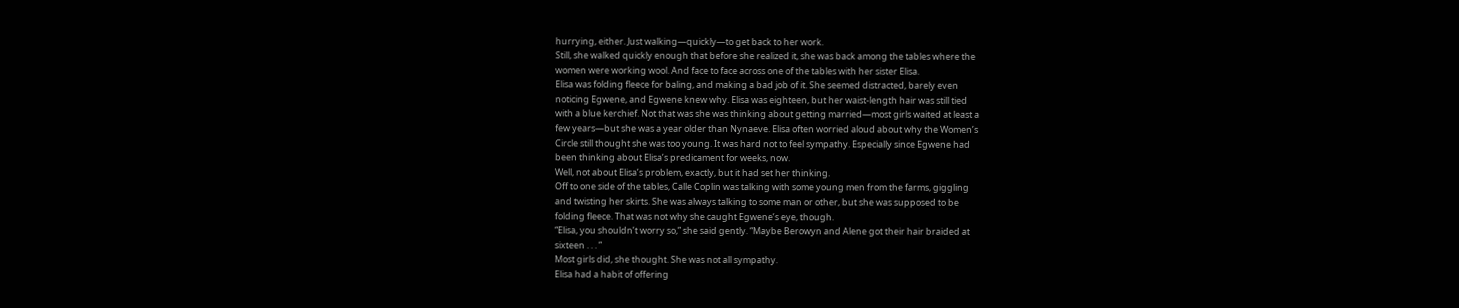hurrying, either. Just walking—quickly—to get back to her work.
Still, she walked quickly enough that before she realized it, she was back among the tables where the
women were working wool. And face to face across one of the tables with her sister Elisa.
Elisa was folding fleece for baling, and making a bad job of it. She seemed distracted, barely even
noticing Egwene, and Egwene knew why. Elisa was eighteen, but her waist-length hair was still tied
with a blue kerchief. Not that was she was thinking about getting married—most girls waited at least a
few years—but she was a year older than Nynaeve. Elisa often worried aloud about why the Women’s
Circle still thought she was too young. It was hard not to feel sympathy. Especially since Egwene had
been thinking about Elisa’s predicament for weeks, now.
Well, not about Elisa’s problem, exactly, but it had set her thinking.
Off to one side of the tables, Calle Coplin was talking with some young men from the farms, giggling
and twisting her skirts. She was always talking to some man or other, but she was supposed to be
folding fleece. That was not why she caught Egwene’s eye, though.
“Elisa, you shouldn’t worry so,” she said gently. “Maybe Berowyn and Alene got their hair braided at
sixteen . . . ”
Most girls did, she thought. She was not all sympathy.
Elisa had a habit of offering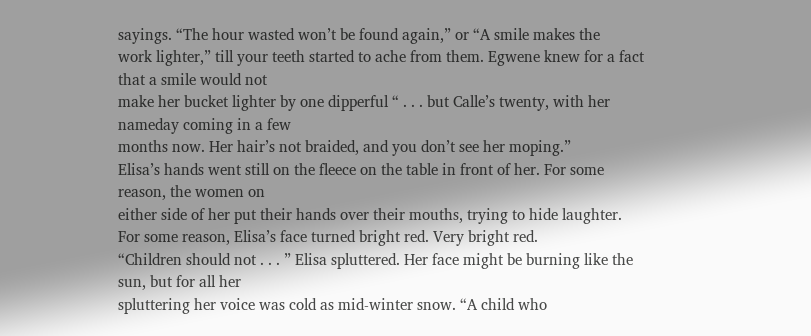sayings. “The hour wasted won’t be found again,” or “A smile makes the
work lighter,” till your teeth started to ache from them. Egwene knew for a fact that a smile would not
make her bucket lighter by one dipperful “ . . . but Calle’s twenty, with her nameday coming in a few
months now. Her hair’s not braided, and you don’t see her moping.”
Elisa’s hands went still on the fleece on the table in front of her. For some reason, the women on
either side of her put their hands over their mouths, trying to hide laughter.
For some reason, Elisa’s face turned bright red. Very bright red.
“Children should not . . . ” Elisa spluttered. Her face might be burning like the sun, but for all her
spluttering her voice was cold as mid-winter snow. “A child who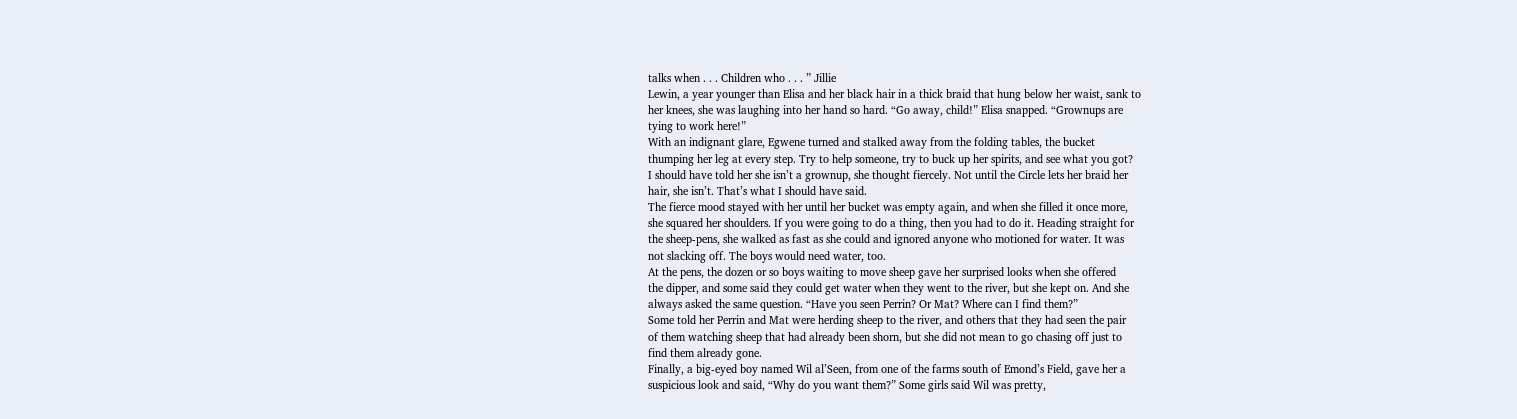talks when . . . Children who . . . ” Jillie
Lewin, a year younger than Elisa and her black hair in a thick braid that hung below her waist, sank to
her knees, she was laughing into her hand so hard. “Go away, child!” Elisa snapped. “Grownups are
tying to work here!”
With an indignant glare, Egwene turned and stalked away from the folding tables, the bucket
thumping her leg at every step. Try to help someone, try to buck up her spirits, and see what you got?
I should have told her she isn’t a grownup, she thought fiercely. Not until the Circle lets her braid her
hair, she isn’t. That’s what I should have said.
The fierce mood stayed with her until her bucket was empty again, and when she filled it once more,
she squared her shoulders. If you were going to do a thing, then you had to do it. Heading straight for
the sheep-pens, she walked as fast as she could and ignored anyone who motioned for water. It was
not slacking off. The boys would need water, too.
At the pens, the dozen or so boys waiting to move sheep gave her surprised looks when she offered
the dipper, and some said they could get water when they went to the river, but she kept on. And she
always asked the same question. “Have you seen Perrin? Or Mat? Where can I find them?”
Some told her Perrin and Mat were herding sheep to the river, and others that they had seen the pair
of them watching sheep that had already been shorn, but she did not mean to go chasing off just to
find them already gone.
Finally, a big-eyed boy named Wil al’Seen, from one of the farms south of Emond’s Field, gave her a
suspicious look and said, “Why do you want them?” Some girls said Wil was pretty,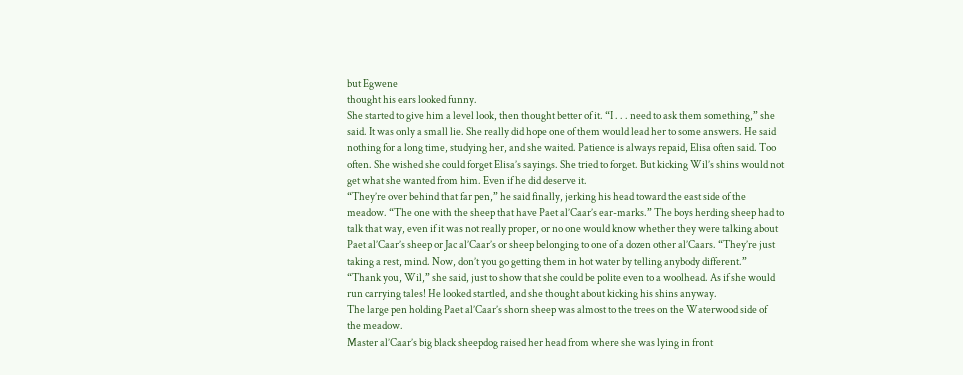but Egwene
thought his ears looked funny.
She started to give him a level look, then thought better of it. “I . . . need to ask them something,” she
said. It was only a small lie. She really did hope one of them would lead her to some answers. He said
nothing for a long time, studying her, and she waited. Patience is always repaid, Elisa often said. Too
often. She wished she could forget Elisa’s sayings. She tried to forget. But kicking Wil’s shins would not
get what she wanted from him. Even if he did deserve it.
“They’re over behind that far pen,” he said finally, jerking his head toward the east side of the
meadow. “The one with the sheep that have Paet al’Caar’s ear-marks.” The boys herding sheep had to
talk that way, even if it was not really proper, or no one would know whether they were talking about
Paet al’Caar’s sheep or Jac al’Caar’s or sheep belonging to one of a dozen other al’Caars. “They’re just
taking a rest, mind. Now, don’t you go getting them in hot water by telling anybody different.”
“Thank you, Wil,” she said, just to show that she could be polite even to a woolhead. As if she would
run carrying tales! He looked startled, and she thought about kicking his shins anyway.
The large pen holding Paet al’Caar’s shorn sheep was almost to the trees on the Waterwood side of
the meadow.
Master al’Caar’s big black sheepdog raised her head from where she was lying in front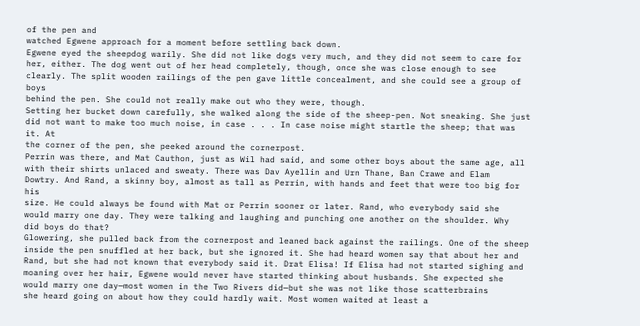of the pen and
watched Egwene approach for a moment before settling back down.
Egwene eyed the sheepdog warily. She did not like dogs very much, and they did not seem to care for
her, either. The dog went out of her head completely, though, once she was close enough to see
clearly. The split wooden railings of the pen gave little concealment, and she could see a group of boys
behind the pen. She could not really make out who they were, though.
Setting her bucket down carefully, she walked along the side of the sheep-pen. Not sneaking. She just
did not want to make too much noise, in case . . . In case noise might startle the sheep; that was it. At
the corner of the pen, she peeked around the cornerpost.
Perrin was there, and Mat Cauthon, just as Wil had said, and some other boys about the same age, all
with their shirts unlaced and sweaty. There was Dav Ayellin and Urn Thane, Ban Crawe and Elam
Dowtry. And Rand, a skinny boy, almost as tall as Perrin, with hands and feet that were too big for his
size. He could always be found with Mat or Perrin sooner or later. Rand, who everybody said she
would marry one day. They were talking and laughing and punching one another on the shoulder. Why
did boys do that?
Glowering, she pulled back from the cornerpost and leaned back against the railings. One of the sheep
inside the pen snuffled at her back, but she ignored it. She had heard women say that about her and
Rand, but she had not known that everybody said it. Drat Elisa! If Elisa had not started sighing and
moaning over her hair, Egwene would never have started thinking about husbands. She expected she
would marry one day—most women in the Two Rivers did—but she was not like those scatterbrains
she heard going on about how they could hardly wait. Most women waited at least a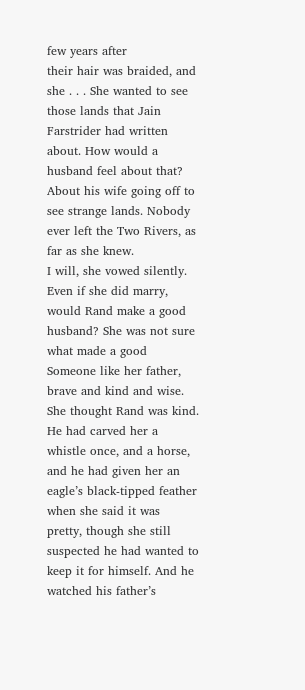few years after
their hair was braided, and she . . . She wanted to see those lands that Jain Farstrider had written
about. How would a husband feel about that? About his wife going off to see strange lands. Nobody
ever left the Two Rivers, as far as she knew.
I will, she vowed silently.
Even if she did marry, would Rand make a good husband? She was not sure what made a good
Someone like her father, brave and kind and wise. She thought Rand was kind. He had carved her a
whistle once, and a horse, and he had given her an eagle’s black-tipped feather when she said it was
pretty, though she still suspected he had wanted to keep it for himself. And he watched his father’s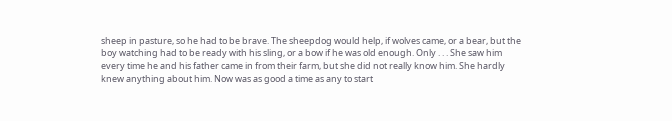sheep in pasture, so he had to be brave. The sheepdog would help, if wolves came, or a bear, but the
boy watching had to be ready with his sling, or a bow if he was old enough. Only . . . She saw him
every time he and his father came in from their farm, but she did not really know him. She hardly
knew anything about him. Now was as good a time as any to start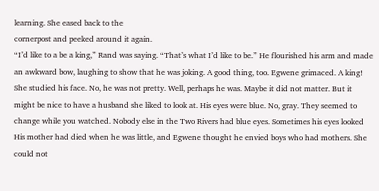learning. She eased back to the
cornerpost and peeked around it again.
“I’d like to a be a king,” Rand was saying. “That’s what I’d like to be.” He flourished his arm and made
an awkward bow, laughing to show that he was joking. A good thing, too. Egwene grimaced. A king!
She studied his face. No, he was not pretty. Well, perhaps he was. Maybe it did not matter. But it
might be nice to have a husband she liked to look at. His eyes were blue. No, gray. They seemed to
change while you watched. Nobody else in the Two Rivers had blue eyes. Sometimes his eyes looked
His mother had died when he was little, and Egwene thought he envied boys who had mothers. She
could not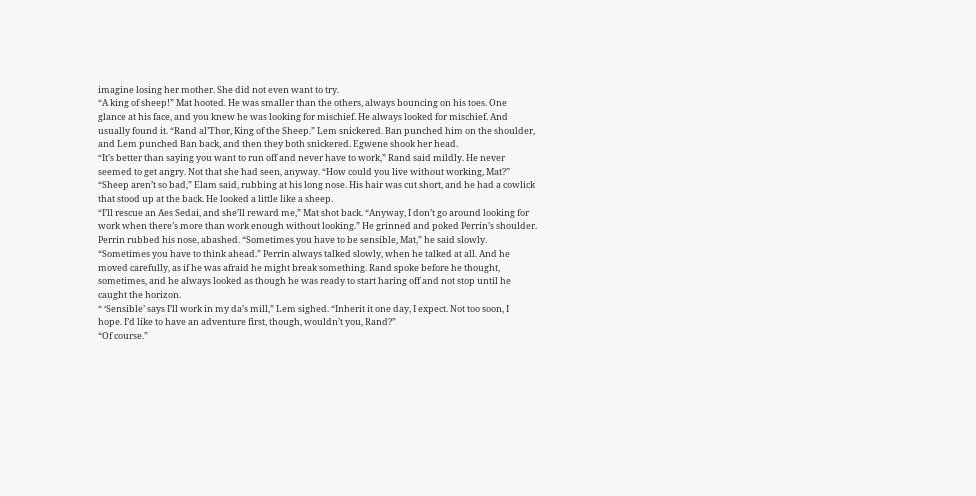imagine losing her mother. She did not even want to try.
“A king of sheep!” Mat hooted. He was smaller than the others, always bouncing on his toes. One
glance at his face, and you knew he was looking for mischief. He always looked for mischief. And
usually found it. “Rand al’Thor, King of the Sheep.” Lem snickered. Ban punched him on the shoulder,
and Lem punched Ban back, and then they both snickered. Egwene shook her head.
“It’s better than saying you want to run off and never have to work,” Rand said mildly. He never
seemed to get angry. Not that she had seen, anyway. “How could you live without working, Mat?”
“Sheep aren’t so bad,” Elam said, rubbing at his long nose. His hair was cut short, and he had a cowlick
that stood up at the back. He looked a little like a sheep.
“I’ll rescue an Aes Sedai, and she’ll reward me,” Mat shot back. “Anyway, I don’t go around looking for
work when there’s more than work enough without looking.” He grinned and poked Perrin’s shoulder.
Perrin rubbed his nose, abashed. “Sometimes you have to be sensible, Mat,” he said slowly.
“Sometimes you have to think ahead.” Perrin always talked slowly, when he talked at all. And he
moved carefully, as if he was afraid he might break something. Rand spoke before he thought,
sometimes, and he always looked as though he was ready to start haring off and not stop until he
caught the horizon.
“ ‘Sensible’ says I’ll work in my da’s mill,” Lem sighed. “Inherit it one day, I expect. Not too soon, I
hope. I’d like to have an adventure first, though, wouldn’t you, Rand?”
“Of course.”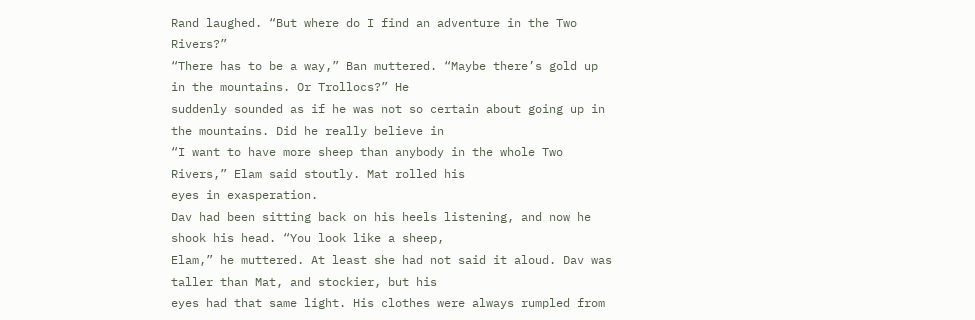Rand laughed. “But where do I find an adventure in the Two Rivers?”
“There has to be a way,” Ban muttered. “Maybe there’s gold up in the mountains. Or Trollocs?” He
suddenly sounded as if he was not so certain about going up in the mountains. Did he really believe in
“I want to have more sheep than anybody in the whole Two Rivers,” Elam said stoutly. Mat rolled his
eyes in exasperation.
Dav had been sitting back on his heels listening, and now he shook his head. “You look like a sheep,
Elam,” he muttered. At least she had not said it aloud. Dav was taller than Mat, and stockier, but his
eyes had that same light. His clothes were always rumpled from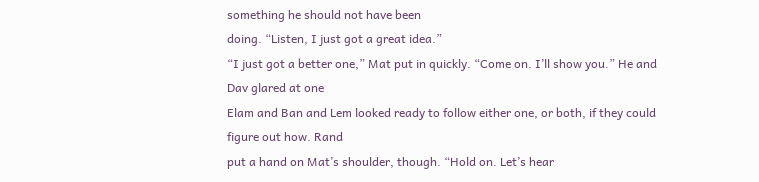something he should not have been
doing. “Listen, I just got a great idea.”
“I just got a better one,” Mat put in quickly. “Come on. I’ll show you.” He and Dav glared at one
Elam and Ban and Lem looked ready to follow either one, or both, if they could figure out how. Rand
put a hand on Mat’s shoulder, though. “Hold on. Let’s hear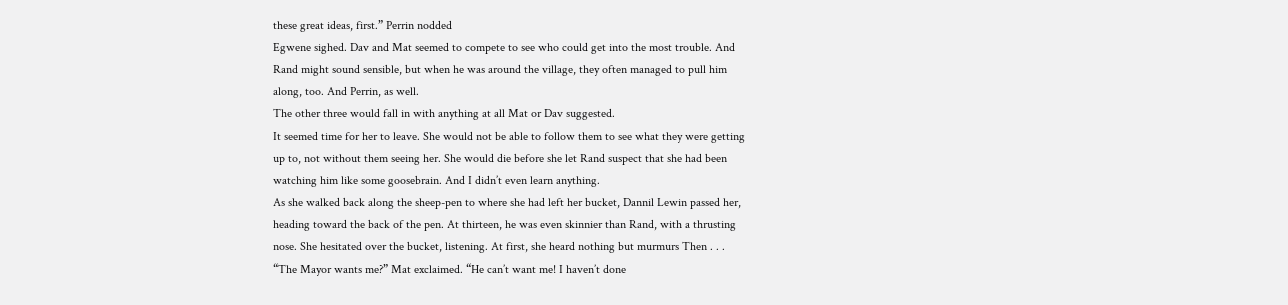these great ideas, first.” Perrin nodded
Egwene sighed. Dav and Mat seemed to compete to see who could get into the most trouble. And
Rand might sound sensible, but when he was around the village, they often managed to pull him
along, too. And Perrin, as well.
The other three would fall in with anything at all Mat or Dav suggested.
It seemed time for her to leave. She would not be able to follow them to see what they were getting
up to, not without them seeing her. She would die before she let Rand suspect that she had been
watching him like some goosebrain. And I didn’t even learn anything.
As she walked back along the sheep-pen to where she had left her bucket, Dannil Lewin passed her,
heading toward the back of the pen. At thirteen, he was even skinnier than Rand, with a thrusting
nose. She hesitated over the bucket, listening. At first, she heard nothing but murmurs Then . . .
“The Mayor wants me?” Mat exclaimed. “He can’t want me! I haven’t done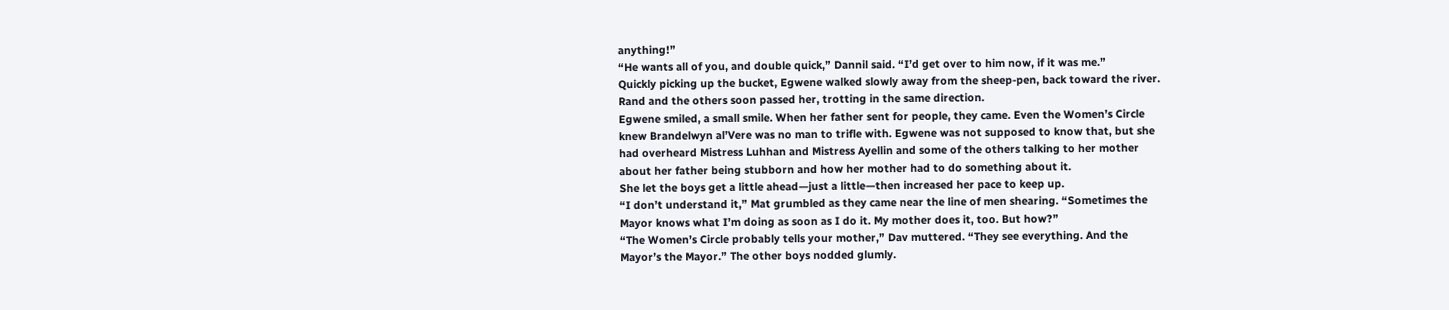anything!”
“He wants all of you, and double quick,” Dannil said. “I’d get over to him now, if it was me.”
Quickly picking up the bucket, Egwene walked slowly away from the sheep-pen, back toward the river.
Rand and the others soon passed her, trotting in the same direction.
Egwene smiled, a small smile. When her father sent for people, they came. Even the Women’s Circle
knew Brandelwyn al’Vere was no man to trifle with. Egwene was not supposed to know that, but she
had overheard Mistress Luhhan and Mistress Ayellin and some of the others talking to her mother
about her father being stubborn and how her mother had to do something about it.
She let the boys get a little ahead—just a little—then increased her pace to keep up.
“I don’t understand it,” Mat grumbled as they came near the line of men shearing. “Sometimes the
Mayor knows what I’m doing as soon as I do it. My mother does it, too. But how?”
“The Women’s Circle probably tells your mother,” Dav muttered. “They see everything. And the
Mayor’s the Mayor.” The other boys nodded glumly.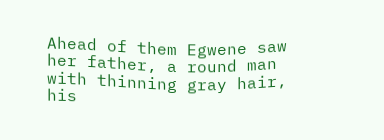Ahead of them Egwene saw her father, a round man with thinning gray hair, his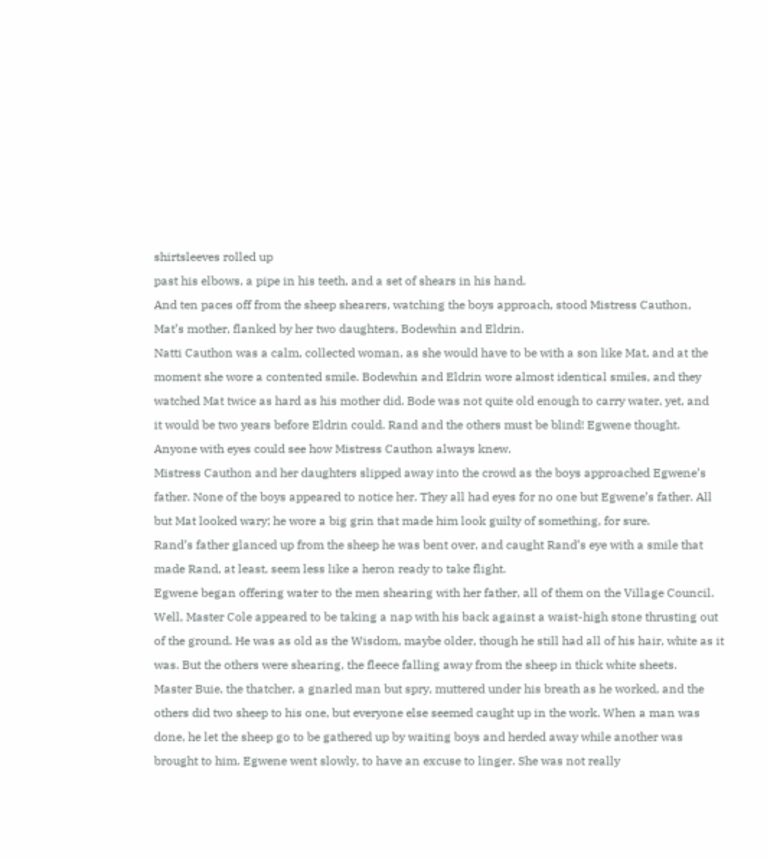shirtsleeves rolled up
past his elbows, a pipe in his teeth, and a set of shears in his hand.
And ten paces off from the sheep shearers, watching the boys approach, stood Mistress Cauthon,
Mat’s mother, flanked by her two daughters, Bodewhin and Eldrin.
Natti Cauthon was a calm, collected woman, as she would have to be with a son like Mat, and at the
moment she wore a contented smile. Bodewhin and Eldrin wore almost identical smiles, and they
watched Mat twice as hard as his mother did. Bode was not quite old enough to carry water, yet, and
it would be two years before Eldrin could. Rand and the others must be blind! Egwene thought.
Anyone with eyes could see how Mistress Cauthon always knew.
Mistress Cauthon and her daughters slipped away into the crowd as the boys approached Egwene’s
father. None of the boys appeared to notice her. They all had eyes for no one but Egwene’s father. All
but Mat looked wary; he wore a big grin that made him look guilty of something, for sure.
Rand’s father glanced up from the sheep he was bent over, and caught Rand’s eye with a smile that
made Rand, at least, seem less like a heron ready to take flight.
Egwene began offering water to the men shearing with her father, all of them on the Village Council.
Well, Master Cole appeared to be taking a nap with his back against a waist-high stone thrusting out
of the ground. He was as old as the Wisdom, maybe older, though he still had all of his hair, white as it
was. But the others were shearing, the fleece falling away from the sheep in thick white sheets.
Master Buie, the thatcher, a gnarled man but spry, muttered under his breath as he worked, and the
others did two sheep to his one, but everyone else seemed caught up in the work. When a man was
done, he let the sheep go to be gathered up by waiting boys and herded away while another was
brought to him. Egwene went slowly, to have an excuse to linger. She was not really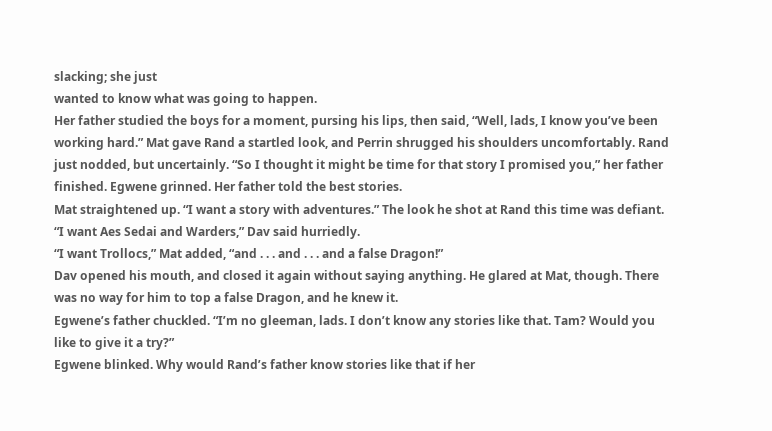slacking; she just
wanted to know what was going to happen.
Her father studied the boys for a moment, pursing his lips, then said, “Well, lads, I know you’ve been
working hard.” Mat gave Rand a startled look, and Perrin shrugged his shoulders uncomfortably. Rand
just nodded, but uncertainly. “So I thought it might be time for that story I promised you,” her father
finished. Egwene grinned. Her father told the best stories.
Mat straightened up. “I want a story with adventures.” The look he shot at Rand this time was defiant.
“I want Aes Sedai and Warders,” Dav said hurriedly.
“I want Trollocs,” Mat added, “and . . . and . . . and a false Dragon!”
Dav opened his mouth, and closed it again without saying anything. He glared at Mat, though. There
was no way for him to top a false Dragon, and he knew it.
Egwene’s father chuckled. “I’m no gleeman, lads. I don’t know any stories like that. Tam? Would you
like to give it a try?”
Egwene blinked. Why would Rand’s father know stories like that if her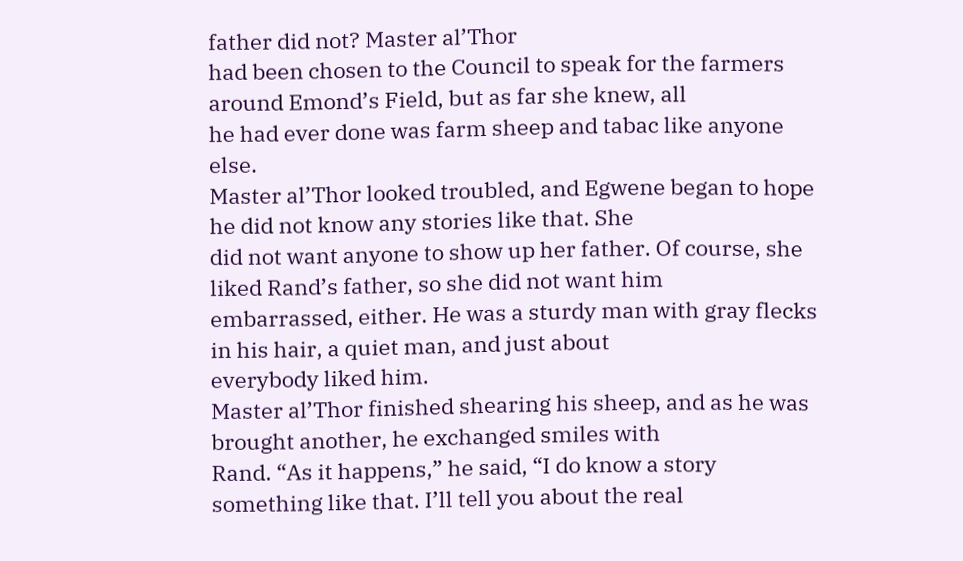father did not? Master al’Thor
had been chosen to the Council to speak for the farmers around Emond’s Field, but as far she knew, all
he had ever done was farm sheep and tabac like anyone else.
Master al’Thor looked troubled, and Egwene began to hope he did not know any stories like that. She
did not want anyone to show up her father. Of course, she liked Rand’s father, so she did not want him
embarrassed, either. He was a sturdy man with gray flecks in his hair, a quiet man, and just about
everybody liked him.
Master al’Thor finished shearing his sheep, and as he was brought another, he exchanged smiles with
Rand. “As it happens,” he said, “I do know a story something like that. I’ll tell you about the real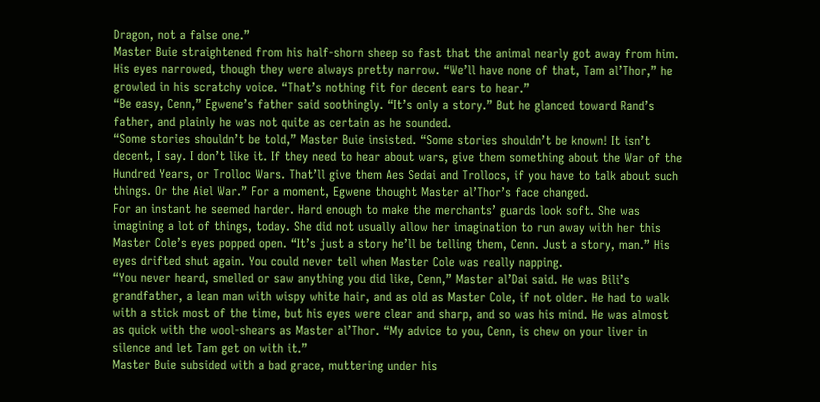Dragon, not a false one.”
Master Buie straightened from his half-shorn sheep so fast that the animal nearly got away from him.
His eyes narrowed, though they were always pretty narrow. “We’ll have none of that, Tam al’Thor,” he
growled in his scratchy voice. “That’s nothing fit for decent ears to hear.”
“Be easy, Cenn,” Egwene’s father said soothingly. “It’s only a story.” But he glanced toward Rand’s
father, and plainly he was not quite as certain as he sounded.
“Some stories shouldn’t be told,” Master Buie insisted. “Some stories shouldn’t be known! It isn’t
decent, I say. I don’t like it. If they need to hear about wars, give them something about the War of the
Hundred Years, or Trolloc Wars. That’ll give them Aes Sedai and Trollocs, if you have to talk about such
things. Or the Aiel War.” For a moment, Egwene thought Master al’Thor’s face changed.
For an instant he seemed harder. Hard enough to make the merchants’ guards look soft. She was
imagining a lot of things, today. She did not usually allow her imagination to run away with her this
Master Cole’s eyes popped open. “It’s just a story he’ll be telling them, Cenn. Just a story, man.” His
eyes drifted shut again. You could never tell when Master Cole was really napping.
“You never heard, smelled or saw anything you did like, Cenn,” Master al’Dai said. He was Bili’s
grandfather, a lean man with wispy white hair, and as old as Master Cole, if not older. He had to walk
with a stick most of the time, but his eyes were clear and sharp, and so was his mind. He was almost
as quick with the wool-shears as Master al’Thor. “My advice to you, Cenn, is chew on your liver in
silence and let Tam get on with it.”
Master Buie subsided with a bad grace, muttering under his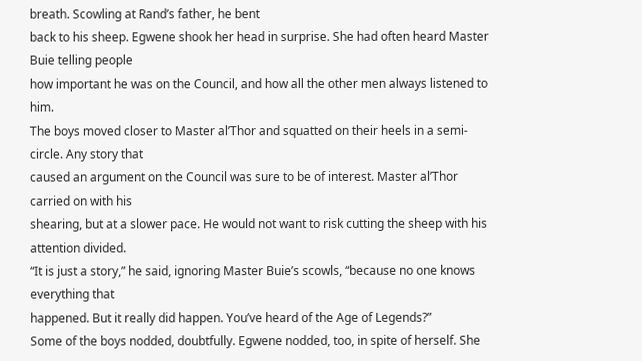breath. Scowling at Rand’s father, he bent
back to his sheep. Egwene shook her head in surprise. She had often heard Master Buie telling people
how important he was on the Council, and how all the other men always listened to him.
The boys moved closer to Master al’Thor and squatted on their heels in a semi-circle. Any story that
caused an argument on the Council was sure to be of interest. Master al’Thor carried on with his
shearing, but at a slower pace. He would not want to risk cutting the sheep with his attention divided.
“It is just a story,” he said, ignoring Master Buie’s scowls, “because no one knows everything that
happened. But it really did happen. You’ve heard of the Age of Legends?”
Some of the boys nodded, doubtfully. Egwene nodded, too, in spite of herself. She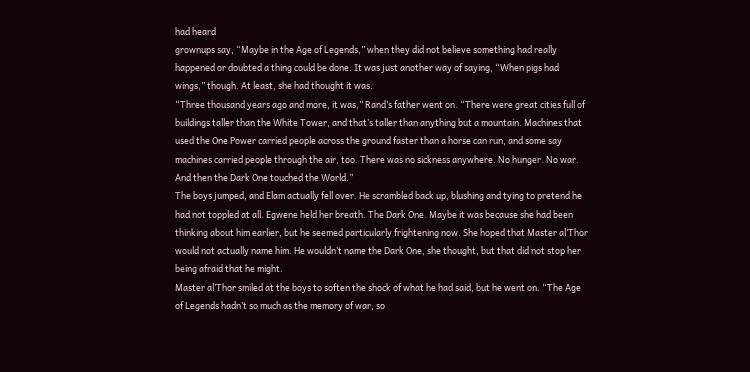had heard
grownups say, “Maybe in the Age of Legends,” when they did not believe something had really
happened or doubted a thing could be done. It was just another way of saying, “When pigs had
wings,” though. At least, she had thought it was.
“Three thousand years ago and more, it was,” Rand’s father went on. “There were great cities full of
buildings taller than the White Tower, and that’s taller than anything but a mountain. Machines that
used the One Power carried people across the ground faster than a horse can run, and some say
machines carried people through the air, too. There was no sickness anywhere. No hunger. No war.
And then the Dark One touched the World.”
The boys jumped, and Elam actually fell over. He scrambled back up, blushing and tying to pretend he
had not toppled at all. Egwene held her breath. The Dark One. Maybe it was because she had been
thinking about him earlier, but he seemed particularly frightening now. She hoped that Master al’Thor
would not actually name him. He wouldn’t name the Dark One, she thought, but that did not stop her
being afraid that he might.
Master al’Thor smiled at the boys to soften the shock of what he had said, but he went on. “The Age
of Legends hadn’t so much as the memory of war, so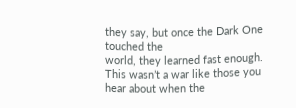they say, but once the Dark One touched the
world, they learned fast enough. This wasn’t a war like those you hear about when the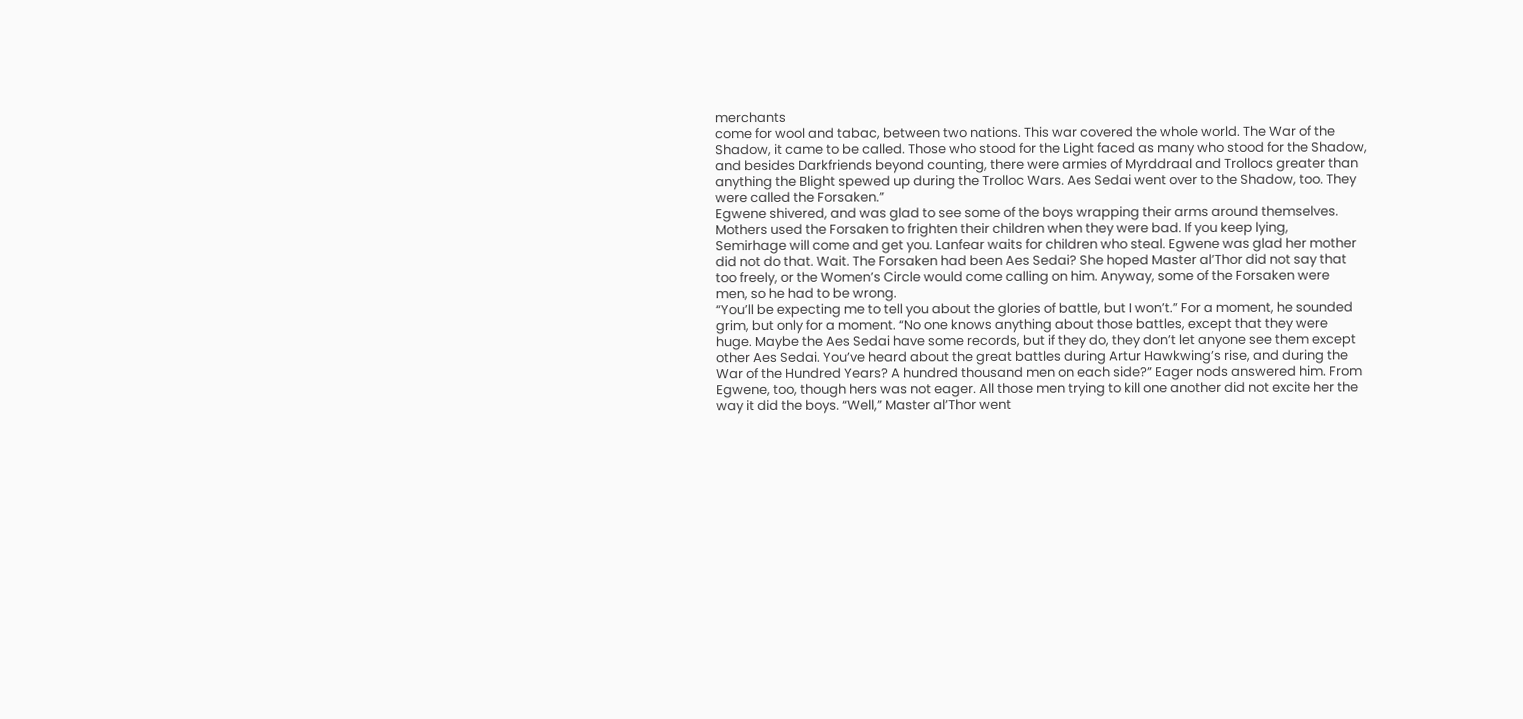merchants
come for wool and tabac, between two nations. This war covered the whole world. The War of the
Shadow, it came to be called. Those who stood for the Light faced as many who stood for the Shadow,
and besides Darkfriends beyond counting, there were armies of Myrddraal and Trollocs greater than
anything the Blight spewed up during the Trolloc Wars. Aes Sedai went over to the Shadow, too. They
were called the Forsaken.”
Egwene shivered, and was glad to see some of the boys wrapping their arms around themselves.
Mothers used the Forsaken to frighten their children when they were bad. If you keep lying,
Semirhage will come and get you. Lanfear waits for children who steal. Egwene was glad her mother
did not do that. Wait. The Forsaken had been Aes Sedai? She hoped Master al’Thor did not say that
too freely, or the Women’s Circle would come calling on him. Anyway, some of the Forsaken were
men, so he had to be wrong.
“You’ll be expecting me to tell you about the glories of battle, but I won’t.” For a moment, he sounded
grim, but only for a moment. “No one knows anything about those battles, except that they were
huge. Maybe the Aes Sedai have some records, but if they do, they don’t let anyone see them except
other Aes Sedai. You’ve heard about the great battles during Artur Hawkwing’s rise, and during the
War of the Hundred Years? A hundred thousand men on each side?” Eager nods answered him. From
Egwene, too, though hers was not eager. All those men trying to kill one another did not excite her the
way it did the boys. “Well,” Master al’Thor went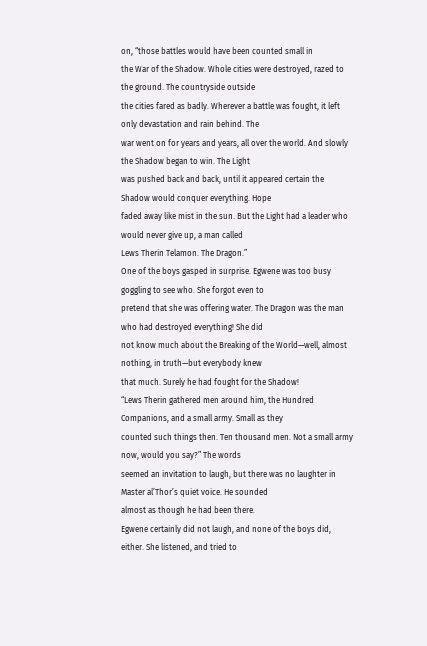on, “those battles would have been counted small in
the War of the Shadow. Whole cities were destroyed, razed to the ground. The countryside outside
the cities fared as badly. Wherever a battle was fought, it left only devastation and rain behind. The
war went on for years and years, all over the world. And slowly the Shadow began to win. The Light
was pushed back and back, until it appeared certain the Shadow would conquer everything. Hope
faded away like mist in the sun. But the Light had a leader who would never give up, a man called
Lews Therin Telamon. The Dragon.”
One of the boys gasped in surprise. Egwene was too busy goggling to see who. She forgot even to
pretend that she was offering water. The Dragon was the man who had destroyed everything! She did
not know much about the Breaking of the World—well, almost nothing, in truth—but everybody knew
that much. Surely he had fought for the Shadow!
“Lews Therin gathered men around him, the Hundred Companions, and a small army. Small as they
counted such things then. Ten thousand men. Not a small army now, would you say?” The words
seemed an invitation to laugh, but there was no laughter in Master al’Thor’s quiet voice. He sounded
almost as though he had been there.
Egwene certainly did not laugh, and none of the boys did, either. She listened, and tried to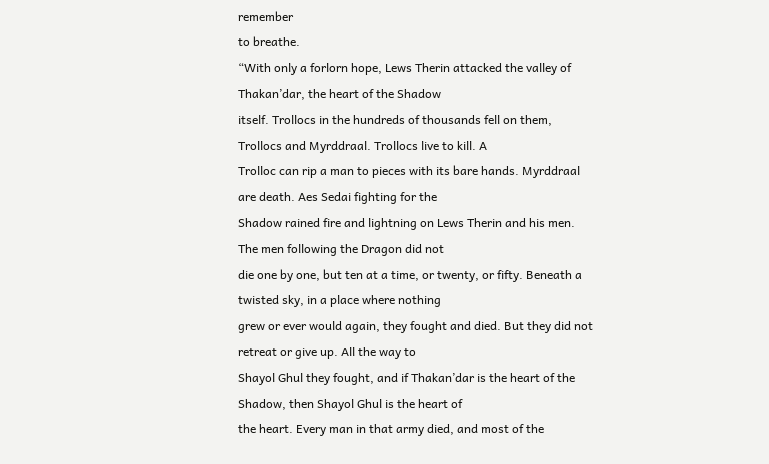remember
to breathe.
“With only a forlorn hope, Lews Therin attacked the valley of Thakan’dar, the heart of the Shadow
itself. Trollocs in the hundreds of thousands fell on them, Trollocs and Myrddraal. Trollocs live to kill. A
Trolloc can rip a man to pieces with its bare hands. Myrddraal are death. Aes Sedai fighting for the
Shadow rained fire and lightning on Lews Therin and his men. The men following the Dragon did not
die one by one, but ten at a time, or twenty, or fifty. Beneath a twisted sky, in a place where nothing
grew or ever would again, they fought and died. But they did not retreat or give up. All the way to
Shayol Ghul they fought, and if Thakan’dar is the heart of the Shadow, then Shayol Ghul is the heart of
the heart. Every man in that army died, and most of the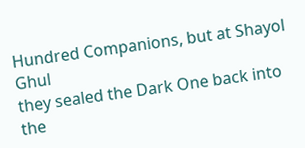Hundred Companions, but at Shayol Ghul
they sealed the Dark One back into the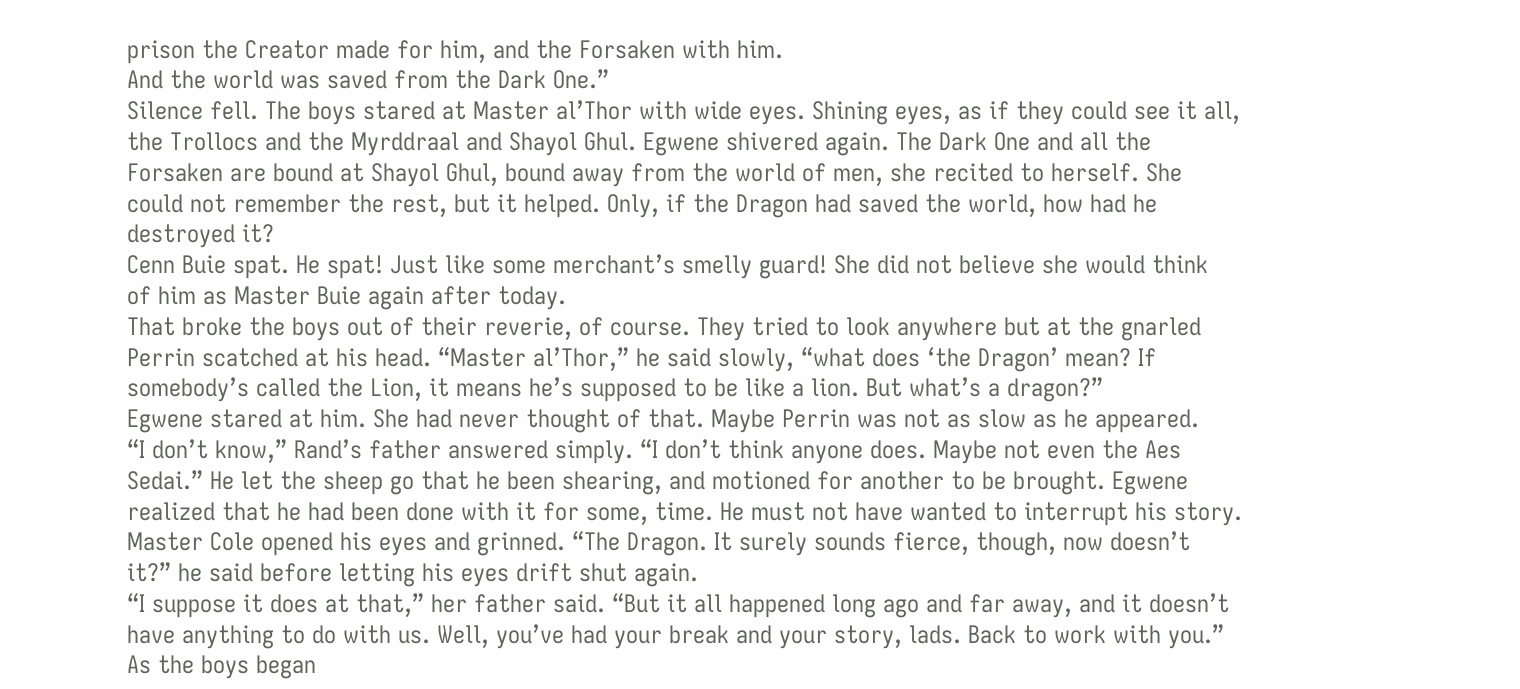prison the Creator made for him, and the Forsaken with him.
And the world was saved from the Dark One.”
Silence fell. The boys stared at Master al’Thor with wide eyes. Shining eyes, as if they could see it all,
the Trollocs and the Myrddraal and Shayol Ghul. Egwene shivered again. The Dark One and all the
Forsaken are bound at Shayol Ghul, bound away from the world of men, she recited to herself. She
could not remember the rest, but it helped. Only, if the Dragon had saved the world, how had he
destroyed it?
Cenn Buie spat. He spat! Just like some merchant’s smelly guard! She did not believe she would think
of him as Master Buie again after today.
That broke the boys out of their reverie, of course. They tried to look anywhere but at the gnarled
Perrin scatched at his head. “Master al’Thor,” he said slowly, “what does ‘the Dragon’ mean? If
somebody’s called the Lion, it means he’s supposed to be like a lion. But what’s a dragon?”
Egwene stared at him. She had never thought of that. Maybe Perrin was not as slow as he appeared.
“I don’t know,” Rand’s father answered simply. “I don’t think anyone does. Maybe not even the Aes
Sedai.” He let the sheep go that he been shearing, and motioned for another to be brought. Egwene
realized that he had been done with it for some, time. He must not have wanted to interrupt his story.
Master Cole opened his eyes and grinned. “The Dragon. It surely sounds fierce, though, now doesn’t
it?” he said before letting his eyes drift shut again.
“I suppose it does at that,” her father said. “But it all happened long ago and far away, and it doesn’t
have anything to do with us. Well, you’ve had your break and your story, lads. Back to work with you.”
As the boys began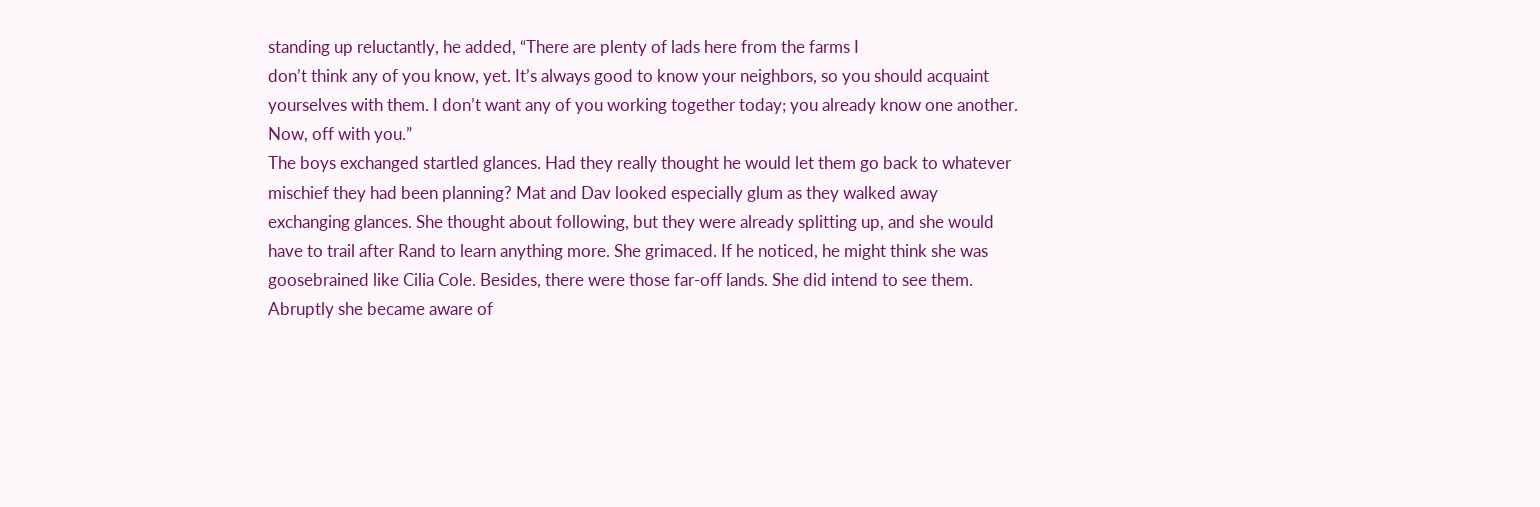standing up reluctantly, he added, “There are plenty of lads here from the farms I
don’t think any of you know, yet. It’s always good to know your neighbors, so you should acquaint
yourselves with them. I don’t want any of you working together today; you already know one another.
Now, off with you.”
The boys exchanged startled glances. Had they really thought he would let them go back to whatever
mischief they had been planning? Mat and Dav looked especially glum as they walked away
exchanging glances. She thought about following, but they were already splitting up, and she would
have to trail after Rand to learn anything more. She grimaced. If he noticed, he might think she was
goosebrained like Cilia Cole. Besides, there were those far-off lands. She did intend to see them.
Abruptly she became aware of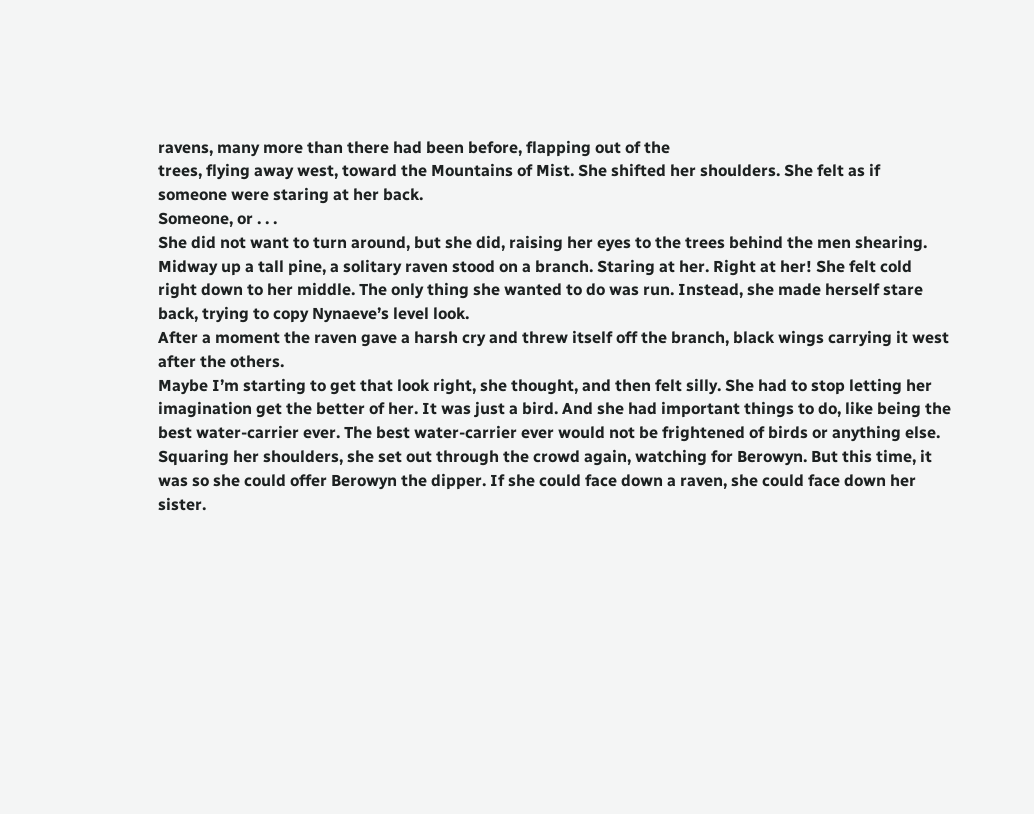ravens, many more than there had been before, flapping out of the
trees, flying away west, toward the Mountains of Mist. She shifted her shoulders. She felt as if
someone were staring at her back.
Someone, or . . .
She did not want to turn around, but she did, raising her eyes to the trees behind the men shearing.
Midway up a tall pine, a solitary raven stood on a branch. Staring at her. Right at her! She felt cold
right down to her middle. The only thing she wanted to do was run. Instead, she made herself stare
back, trying to copy Nynaeve’s level look.
After a moment the raven gave a harsh cry and threw itself off the branch, black wings carrying it west
after the others.
Maybe I’m starting to get that look right, she thought, and then felt silly. She had to stop letting her
imagination get the better of her. It was just a bird. And she had important things to do, like being the
best water-carrier ever. The best water-carrier ever would not be frightened of birds or anything else.
Squaring her shoulders, she set out through the crowd again, watching for Berowyn. But this time, it
was so she could offer Berowyn the dipper. If she could face down a raven, she could face down her
sister.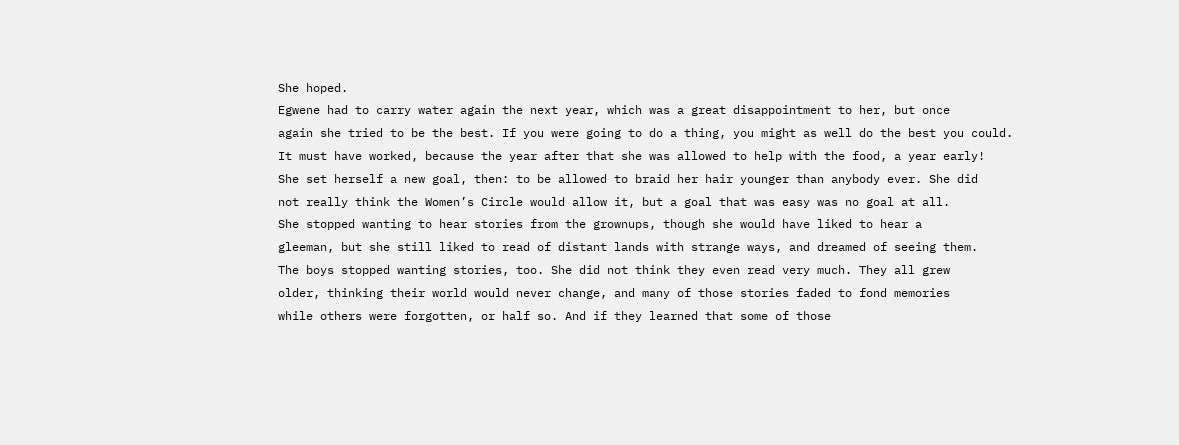She hoped.
Egwene had to carry water again the next year, which was a great disappointment to her, but once
again she tried to be the best. If you were going to do a thing, you might as well do the best you could.
It must have worked, because the year after that she was allowed to help with the food, a year early!
She set herself a new goal, then: to be allowed to braid her hair younger than anybody ever. She did
not really think the Women’s Circle would allow it, but a goal that was easy was no goal at all.
She stopped wanting to hear stories from the grownups, though she would have liked to hear a
gleeman, but she still liked to read of distant lands with strange ways, and dreamed of seeing them.
The boys stopped wanting stories, too. She did not think they even read very much. They all grew
older, thinking their world would never change, and many of those stories faded to fond memories
while others were forgotten, or half so. And if they learned that some of those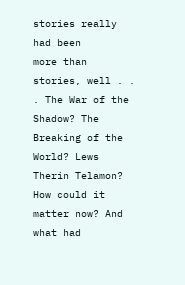stories really had been
more than stories, well . . . The War of the Shadow? The Breaking of the World? Lews Therin Telamon?
How could it matter now? And what had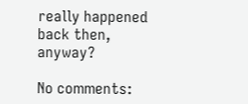really happened back then, anyway?

No comments: